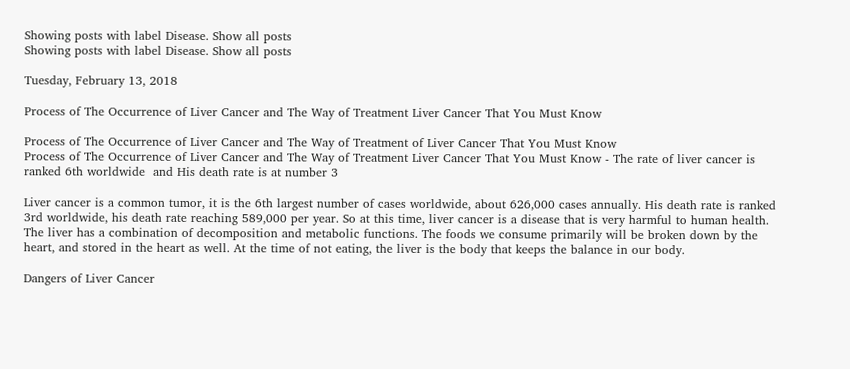Showing posts with label Disease. Show all posts
Showing posts with label Disease. Show all posts

Tuesday, February 13, 2018

Process of The Occurrence of Liver Cancer and The Way of Treatment Liver Cancer That You Must Know

Process of The Occurrence of Liver Cancer and The Way of Treatment of Liver Cancer That You Must Know
Process of The Occurrence of Liver Cancer and The Way of Treatment Liver Cancer That You Must Know - The rate of liver cancer is ranked 6th worldwide  and His death rate is at number 3

Liver cancer is a common tumor, it is the 6th largest number of cases worldwide, about 626,000 cases annually. His death rate is ranked 3rd worldwide, his death rate reaching 589,000 per year. So at this time, liver cancer is a disease that is very harmful to human health. The liver has a combination of decomposition and metabolic functions. The foods we consume primarily will be broken down by the heart, and stored in the heart as well. At the time of not eating, the liver is the body that keeps the balance in our body.

Dangers of Liver Cancer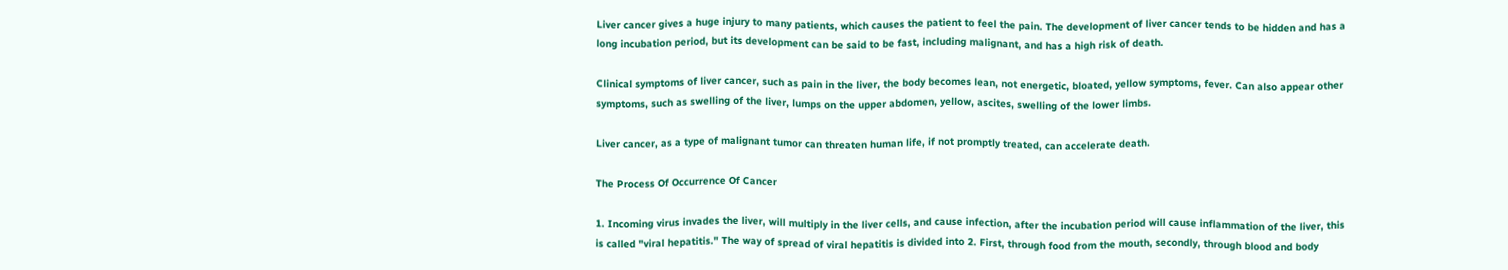Liver cancer gives a huge injury to many patients, which causes the patient to feel the pain. The development of liver cancer tends to be hidden and has a long incubation period, but its development can be said to be fast, including malignant, and has a high risk of death.

Clinical symptoms of liver cancer, such as pain in the liver, the body becomes lean, not energetic, bloated, yellow symptoms, fever. Can also appear other symptoms, such as swelling of the liver, lumps on the upper abdomen, yellow, ascites, swelling of the lower limbs.

Liver cancer, as a type of malignant tumor can threaten human life, if not promptly treated, can accelerate death.

The Process Of Occurrence Of Cancer

1. Incoming virus invades the liver, will multiply in the liver cells, and cause infection, after the incubation period will cause inflammation of the liver, this is called "viral hepatitis." The way of spread of viral hepatitis is divided into 2. First, through food from the mouth, secondly, through blood and body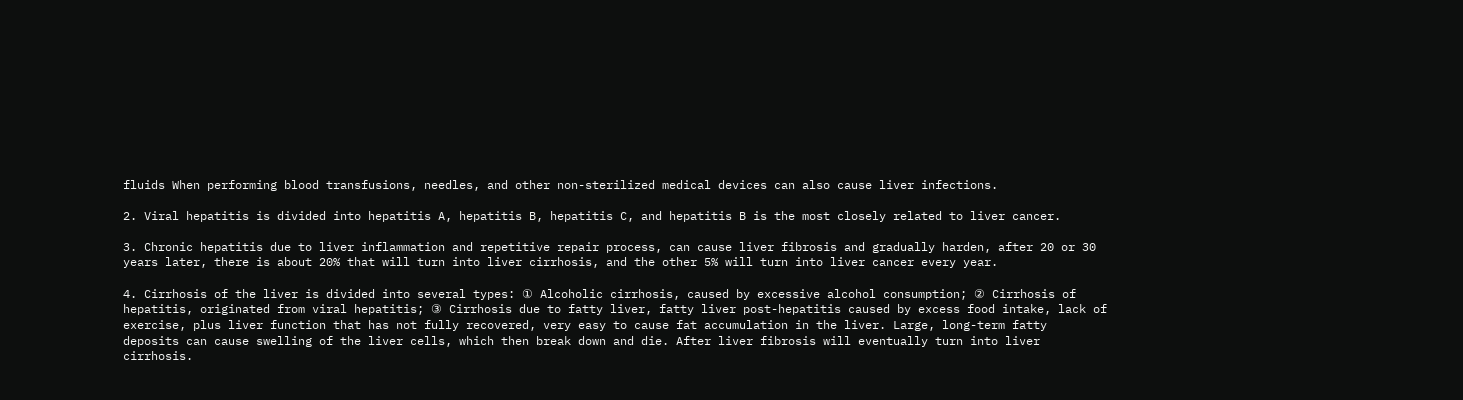fluids When performing blood transfusions, needles, and other non-sterilized medical devices can also cause liver infections.

2. Viral hepatitis is divided into hepatitis A, hepatitis B, hepatitis C, and hepatitis B is the most closely related to liver cancer.

3. Chronic hepatitis due to liver inflammation and repetitive repair process, can cause liver fibrosis and gradually harden, after 20 or 30 years later, there is about 20% that will turn into liver cirrhosis, and the other 5% will turn into liver cancer every year.

4. Cirrhosis of the liver is divided into several types: ① Alcoholic cirrhosis, caused by excessive alcohol consumption; ② Cirrhosis of hepatitis, originated from viral hepatitis; ③ Cirrhosis due to fatty liver, fatty liver post-hepatitis caused by excess food intake, lack of exercise, plus liver function that has not fully recovered, very easy to cause fat accumulation in the liver. Large, long-term fatty deposits can cause swelling of the liver cells, which then break down and die. After liver fibrosis will eventually turn into liver cirrhosis.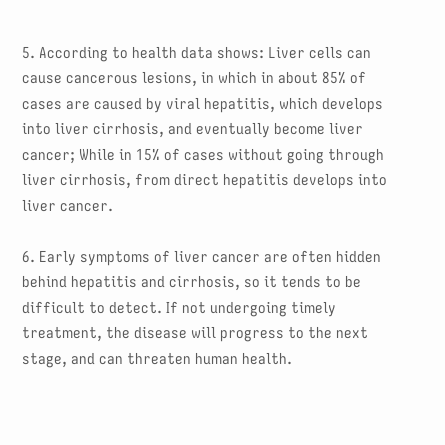5. According to health data shows: Liver cells can cause cancerous lesions, in which in about 85% of cases are caused by viral hepatitis, which develops into liver cirrhosis, and eventually become liver cancer; While in 15% of cases without going through liver cirrhosis, from direct hepatitis develops into liver cancer.

6. Early symptoms of liver cancer are often hidden behind hepatitis and cirrhosis, so it tends to be difficult to detect. If not undergoing timely treatment, the disease will progress to the next stage, and can threaten human health.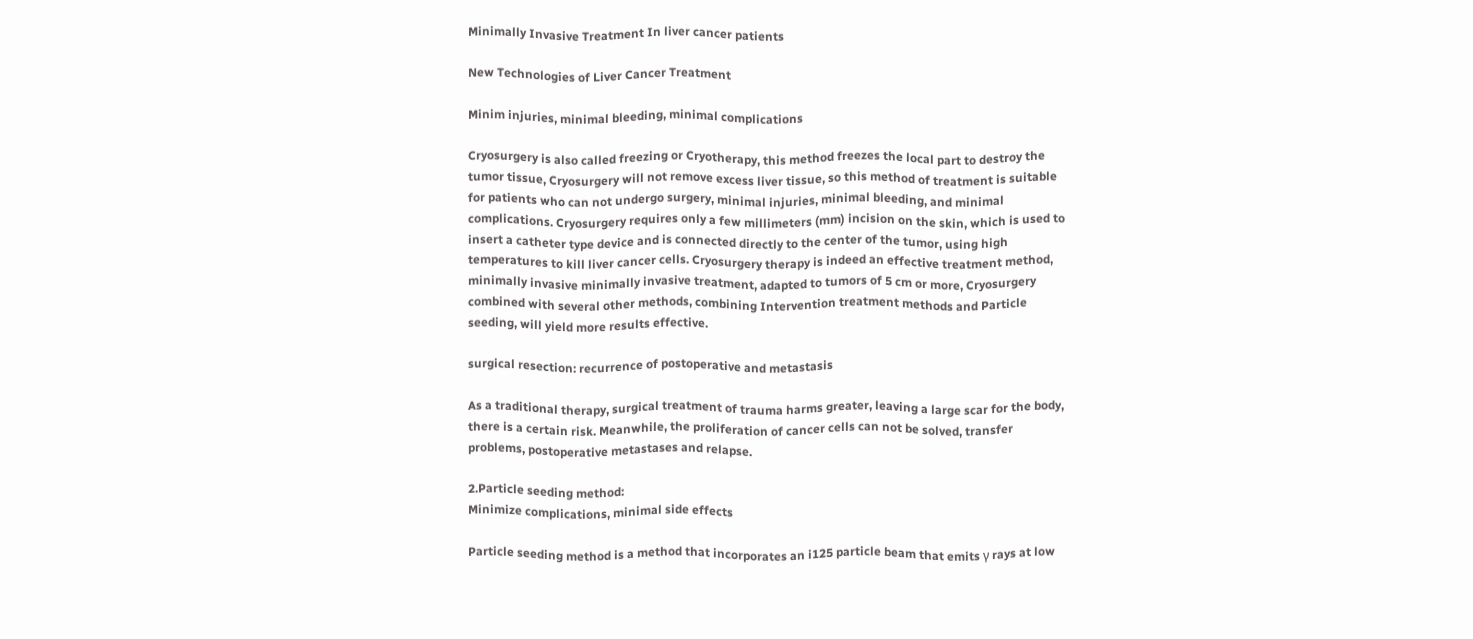Minimally Invasive Treatment In liver cancer patients

New Technologies of Liver Cancer Treatment

Minim injuries, minimal bleeding, minimal complications

Cryosurgery is also called freezing or Cryotherapy, this method freezes the local part to destroy the tumor tissue, Cryosurgery will not remove excess liver tissue, so this method of treatment is suitable for patients who can not undergo surgery, minimal injuries, minimal bleeding, and minimal complications. Cryosurgery requires only a few millimeters (mm) incision on the skin, which is used to insert a catheter type device and is connected directly to the center of the tumor, using high temperatures to kill liver cancer cells. Cryosurgery therapy is indeed an effective treatment method, minimally invasive minimally invasive treatment, adapted to tumors of 5 cm or more, Cryosurgery combined with several other methods, combining Intervention treatment methods and Particle seeding, will yield more results effective.

surgical resection: recurrence of postoperative and metastasis

As a traditional therapy, surgical treatment of trauma harms greater, leaving a large scar for the body, there is a certain risk. Meanwhile, the proliferation of cancer cells can not be solved, transfer problems, postoperative metastases and relapse.

2.Particle seeding method:
Minimize complications, minimal side effects

Particle seeding method is a method that incorporates an i125 particle beam that emits γ rays at low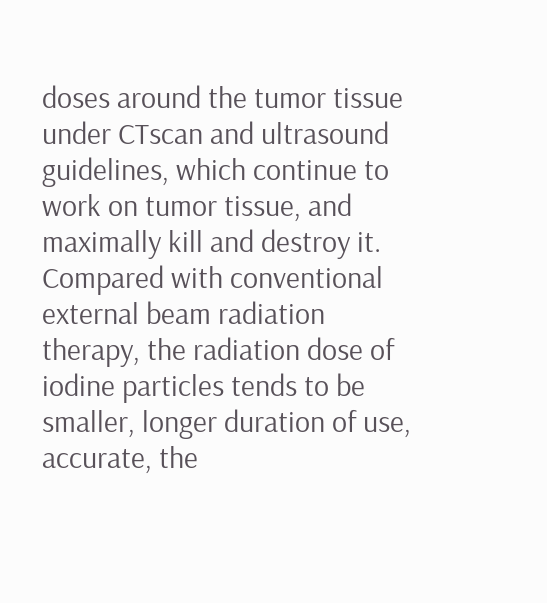doses around the tumor tissue under CTscan and ultrasound guidelines, which continue to work on tumor tissue, and maximally kill and destroy it. Compared with conventional external beam radiation therapy, the radiation dose of iodine particles tends to be smaller, longer duration of use, accurate, the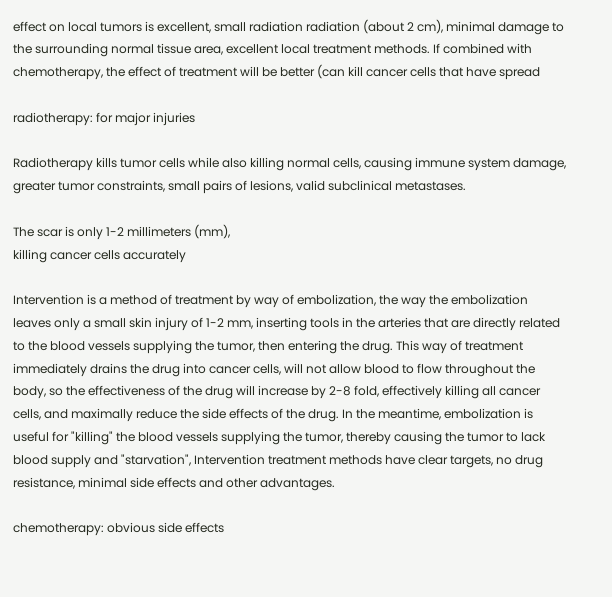effect on local tumors is excellent, small radiation radiation (about 2 cm), minimal damage to the surrounding normal tissue area, excellent local treatment methods. If combined with chemotherapy, the effect of treatment will be better (can kill cancer cells that have spread

radiotherapy: for major injuries

Radiotherapy kills tumor cells while also killing normal cells, causing immune system damage, greater tumor constraints, small pairs of lesions, valid subclinical metastases.

The scar is only 1-2 millimeters (mm),
killing cancer cells accurately

Intervention is a method of treatment by way of embolization, the way the embolization leaves only a small skin injury of 1-2 mm, inserting tools in the arteries that are directly related to the blood vessels supplying the tumor, then entering the drug. This way of treatment immediately drains the drug into cancer cells, will not allow blood to flow throughout the body, so the effectiveness of the drug will increase by 2-8 fold, effectively killing all cancer cells, and maximally reduce the side effects of the drug. In the meantime, embolization is useful for "killing" the blood vessels supplying the tumor, thereby causing the tumor to lack blood supply and "starvation", Intervention treatment methods have clear targets, no drug resistance, minimal side effects and other advantages.

chemotherapy: obvious side effects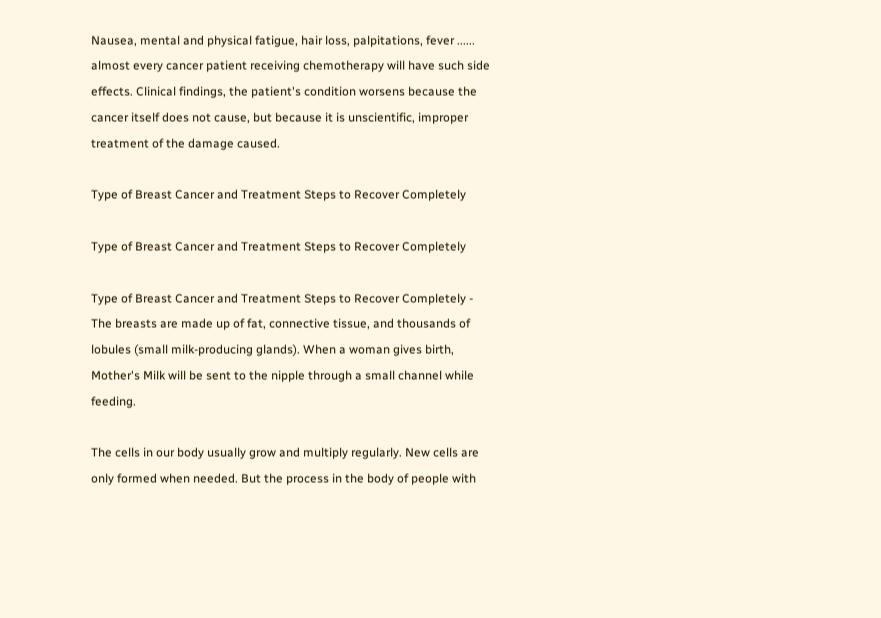Nausea, mental and physical fatigue, hair loss, palpitations, fever ...... almost every cancer patient receiving chemotherapy will have such side effects. Clinical findings, the patient's condition worsens because the cancer itself does not cause, but because it is unscientific, improper treatment of the damage caused.

Type of Breast Cancer and Treatment Steps to Recover Completely

Type of Breast Cancer and Treatment Steps to Recover Completely

Type of Breast Cancer and Treatment Steps to Recover Completely - The breasts are made up of fat, connective tissue, and thousands of lobules (small milk-producing glands). When a woman gives birth, Mother's Milk will be sent to the nipple through a small channel while feeding.

The cells in our body usually grow and multiply regularly. New cells are only formed when needed. But the process in the body of people with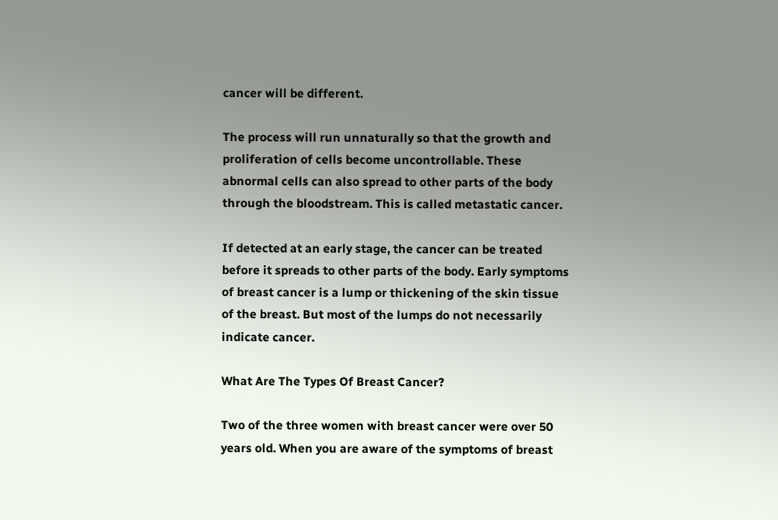cancer will be different.

The process will run unnaturally so that the growth and proliferation of cells become uncontrollable. These abnormal cells can also spread to other parts of the body through the bloodstream. This is called metastatic cancer.

If detected at an early stage, the cancer can be treated before it spreads to other parts of the body. Early symptoms of breast cancer is a lump or thickening of the skin tissue of the breast. But most of the lumps do not necessarily indicate cancer.

What Are The Types Of Breast Cancer?

Two of the three women with breast cancer were over 50 years old. When you are aware of the symptoms of breast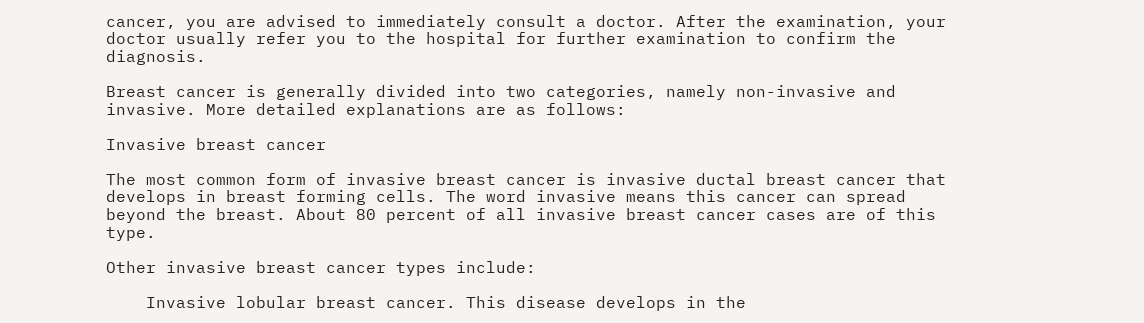cancer, you are advised to immediately consult a doctor. After the examination, your doctor usually refer you to the hospital for further examination to confirm the diagnosis.

Breast cancer is generally divided into two categories, namely non-invasive and invasive. More detailed explanations are as follows:

Invasive breast cancer

The most common form of invasive breast cancer is invasive ductal breast cancer that develops in breast forming cells. The word invasive means this cancer can spread beyond the breast. About 80 percent of all invasive breast cancer cases are of this type.

Other invasive breast cancer types include:

    Invasive lobular breast cancer. This disease develops in the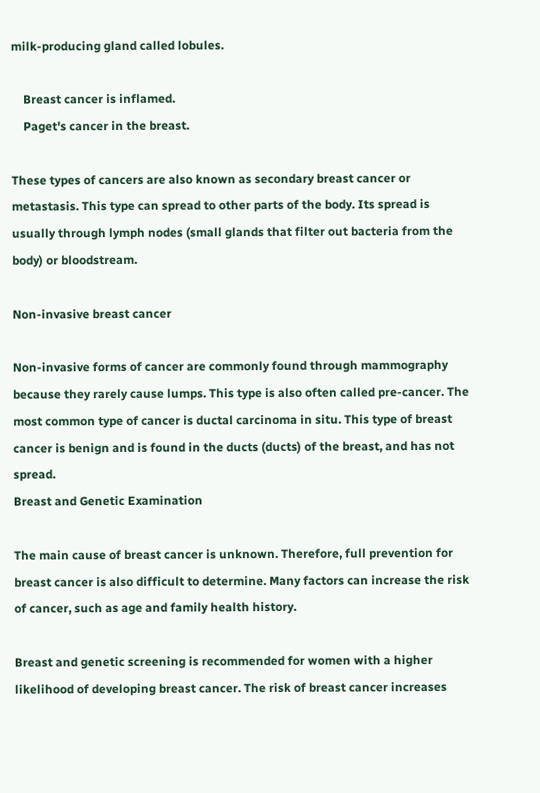milk-producing gland called lobules.

    Breast cancer is inflamed.
    Paget's cancer in the breast.

These types of cancers are also known as secondary breast cancer or metastasis. This type can spread to other parts of the body. Its spread is usually through lymph nodes (small glands that filter out bacteria from the body) or bloodstream.

Non-invasive breast cancer

Non-invasive forms of cancer are commonly found through mammography because they rarely cause lumps. This type is also often called pre-cancer. The most common type of cancer is ductal carcinoma in situ. This type of breast cancer is benign and is found in the ducts (ducts) of the breast, and has not spread.
Breast and Genetic Examination

The main cause of breast cancer is unknown. Therefore, full prevention for breast cancer is also difficult to determine. Many factors can increase the risk of cancer, such as age and family health history.

Breast and genetic screening is recommended for women with a higher likelihood of developing breast cancer. The risk of breast cancer increases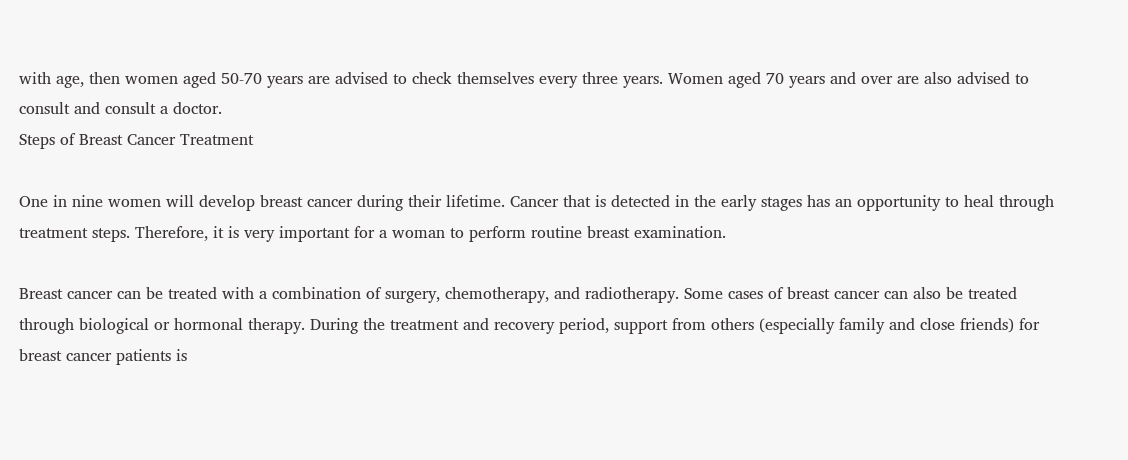with age, then women aged 50-70 years are advised to check themselves every three years. Women aged 70 years and over are also advised to consult and consult a doctor.
Steps of Breast Cancer Treatment

One in nine women will develop breast cancer during their lifetime. Cancer that is detected in the early stages has an opportunity to heal through treatment steps. Therefore, it is very important for a woman to perform routine breast examination.

Breast cancer can be treated with a combination of surgery, chemotherapy, and radiotherapy. Some cases of breast cancer can also be treated through biological or hormonal therapy. During the treatment and recovery period, support from others (especially family and close friends) for breast cancer patients is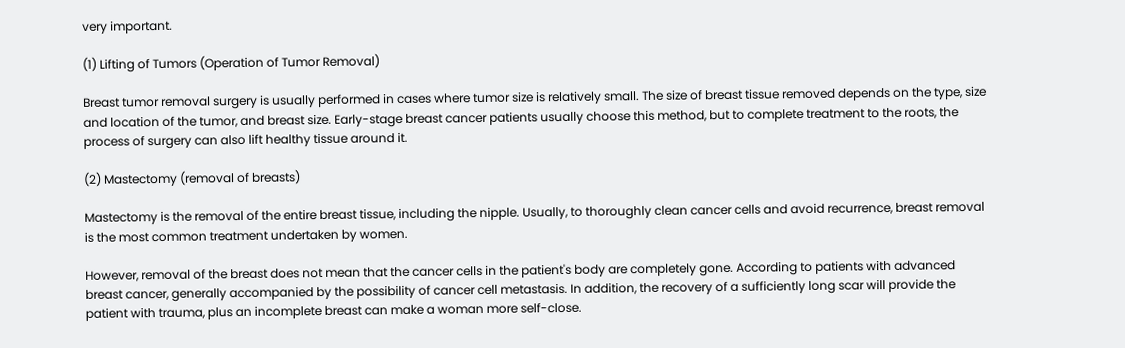very important.

(1) Lifting of Tumors (Operation of Tumor Removal)

Breast tumor removal surgery is usually performed in cases where tumor size is relatively small. The size of breast tissue removed depends on the type, size and location of the tumor, and breast size. Early-stage breast cancer patients usually choose this method, but to complete treatment to the roots, the process of surgery can also lift healthy tissue around it.

(2) Mastectomy (removal of breasts)

Mastectomy is the removal of the entire breast tissue, including the nipple. Usually, to thoroughly clean cancer cells and avoid recurrence, breast removal is the most common treatment undertaken by women.

However, removal of the breast does not mean that the cancer cells in the patient's body are completely gone. According to patients with advanced breast cancer, generally accompanied by the possibility of cancer cell metastasis. In addition, the recovery of a sufficiently long scar will provide the patient with trauma, plus an incomplete breast can make a woman more self-close.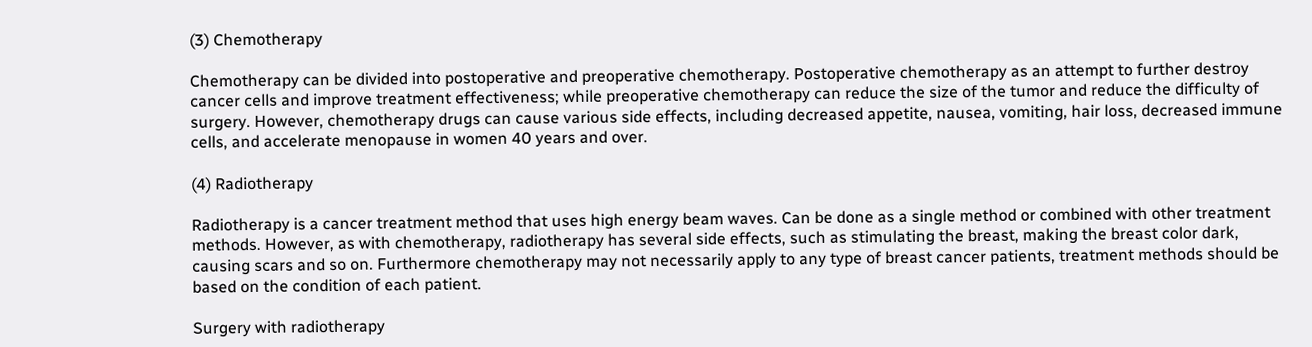(3) Chemotherapy

Chemotherapy can be divided into postoperative and preoperative chemotherapy. Postoperative chemotherapy as an attempt to further destroy cancer cells and improve treatment effectiveness; while preoperative chemotherapy can reduce the size of the tumor and reduce the difficulty of surgery. However, chemotherapy drugs can cause various side effects, including decreased appetite, nausea, vomiting, hair loss, decreased immune cells, and accelerate menopause in women 40 years and over.

(4) Radiotherapy

Radiotherapy is a cancer treatment method that uses high energy beam waves. Can be done as a single method or combined with other treatment methods. However, as with chemotherapy, radiotherapy has several side effects, such as stimulating the breast, making the breast color dark, causing scars and so on. Furthermore chemotherapy may not necessarily apply to any type of breast cancer patients, treatment methods should be based on the condition of each patient.

Surgery with radiotherapy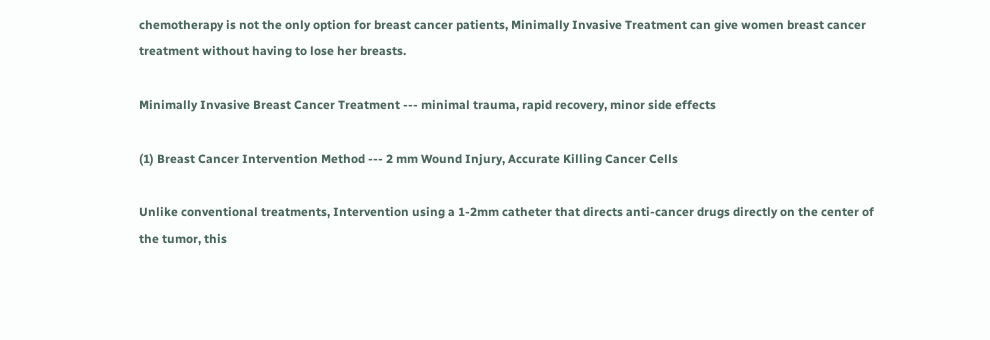chemotherapy is not the only option for breast cancer patients, Minimally Invasive Treatment can give women breast cancer treatment without having to lose her breasts.

Minimally Invasive Breast Cancer Treatment --- minimal trauma, rapid recovery, minor side effects

(1) Breast Cancer Intervention Method --- 2 mm Wound Injury, Accurate Killing Cancer Cells

Unlike conventional treatments, Intervention using a 1-2mm catheter that directs anti-cancer drugs directly on the center of the tumor, this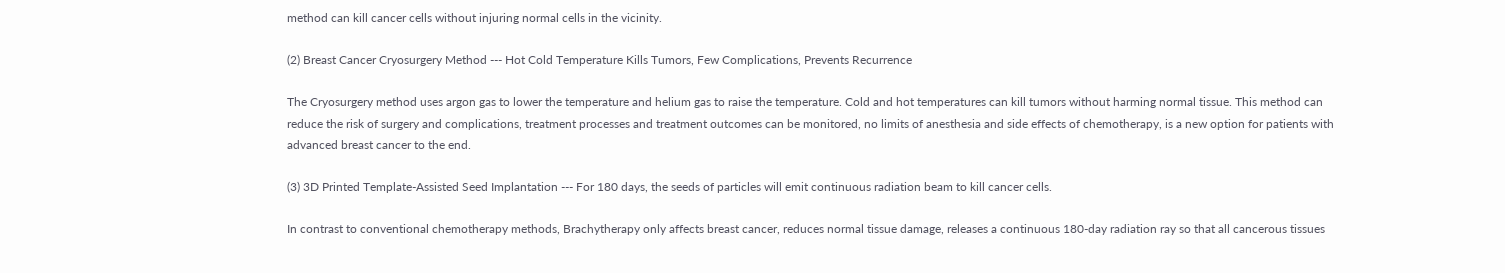method can kill cancer cells without injuring normal cells in the vicinity.

(2) Breast Cancer Cryosurgery Method --- Hot Cold Temperature Kills Tumors, Few Complications, Prevents Recurrence

The Cryosurgery method uses argon gas to lower the temperature and helium gas to raise the temperature. Cold and hot temperatures can kill tumors without harming normal tissue. This method can reduce the risk of surgery and complications, treatment processes and treatment outcomes can be monitored, no limits of anesthesia and side effects of chemotherapy, is a new option for patients with advanced breast cancer to the end.

(3) 3D Printed Template-Assisted Seed Implantation --- For 180 days, the seeds of particles will emit continuous radiation beam to kill cancer cells.

In contrast to conventional chemotherapy methods, Brachytherapy only affects breast cancer, reduces normal tissue damage, releases a continuous 180-day radiation ray so that all cancerous tissues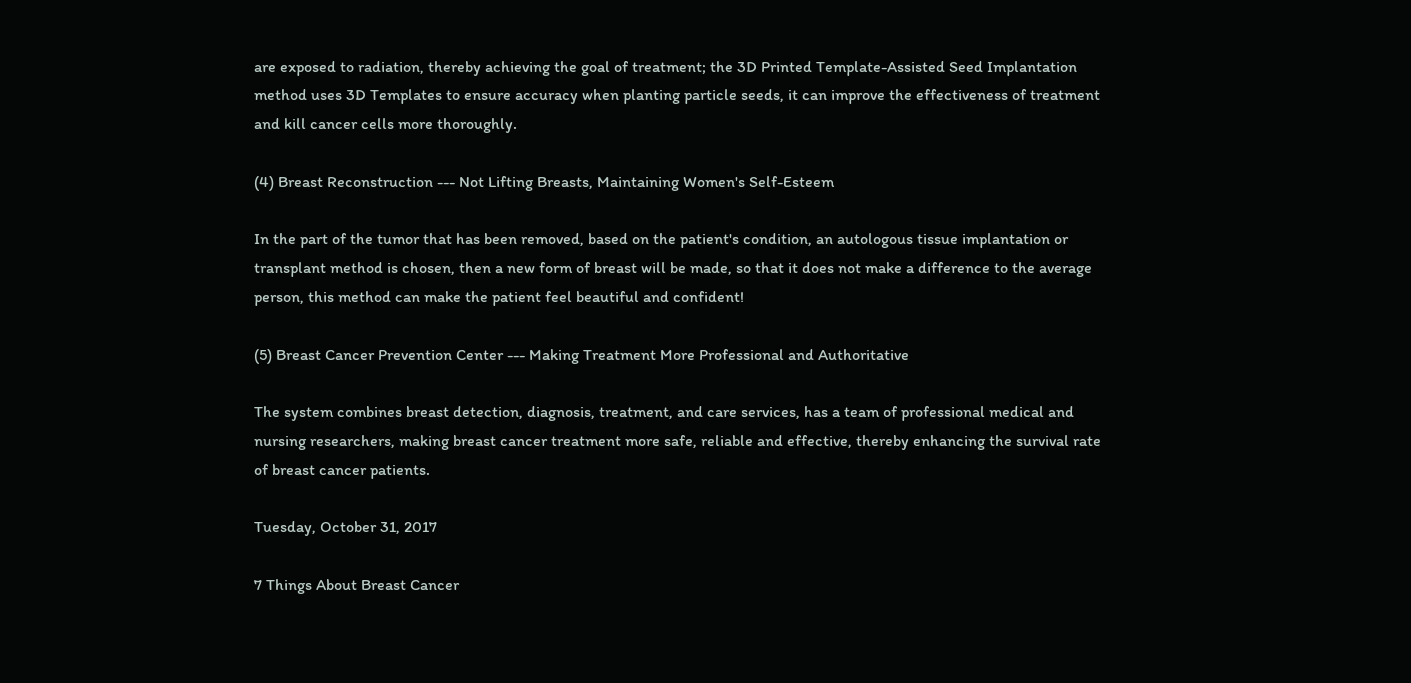are exposed to radiation, thereby achieving the goal of treatment; the 3D Printed Template-Assisted Seed Implantation method uses 3D Templates to ensure accuracy when planting particle seeds, it can improve the effectiveness of treatment and kill cancer cells more thoroughly.

(4) Breast Reconstruction --- Not Lifting Breasts, Maintaining Women's Self-Esteem

In the part of the tumor that has been removed, based on the patient's condition, an autologous tissue implantation or transplant method is chosen, then a new form of breast will be made, so that it does not make a difference to the average person, this method can make the patient feel beautiful and confident!

(5) Breast Cancer Prevention Center --- Making Treatment More Professional and Authoritative

The system combines breast detection, diagnosis, treatment, and care services, has a team of professional medical and nursing researchers, making breast cancer treatment more safe, reliable and effective, thereby enhancing the survival rate of breast cancer patients.

Tuesday, October 31, 2017

7 Things About Breast Cancer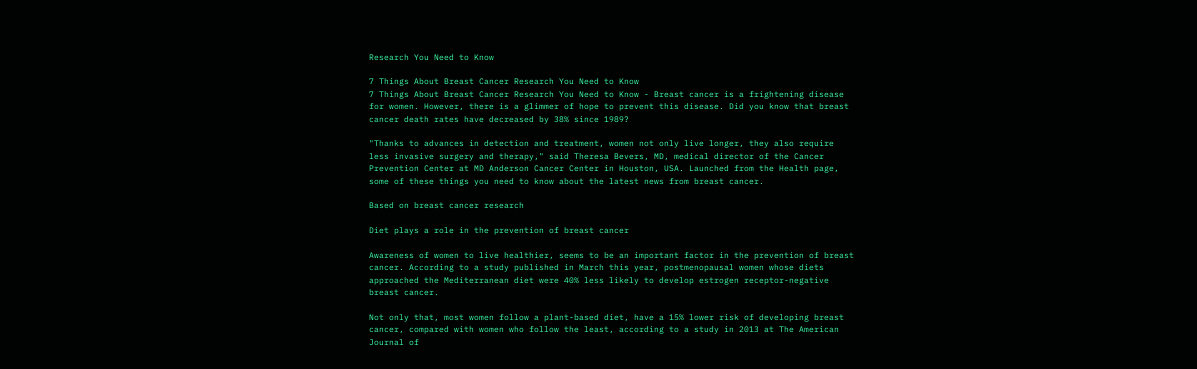Research You Need to Know

7 Things About Breast Cancer Research You Need to Know
7 Things About Breast Cancer Research You Need to Know - Breast cancer is a frightening disease for women. However, there is a glimmer of hope to prevent this disease. Did you know that breast cancer death rates have decreased by 38% since 1989?

"Thanks to advances in detection and treatment, women not only live longer, they also require less invasive surgery and therapy," said Theresa Bevers, MD, medical director of the Cancer Prevention Center at MD Anderson Cancer Center in Houston, USA. Launched from the Health page, some of these things you need to know about the latest news from breast cancer.

Based on breast cancer research

Diet plays a role in the prevention of breast cancer

Awareness of women to live healthier, seems to be an important factor in the prevention of breast cancer. According to a study published in March this year, postmenopausal women whose diets approached the Mediterranean diet were 40% less likely to develop estrogen receptor-negative breast cancer.

Not only that, most women follow a plant-based diet, have a 15% lower risk of developing breast cancer, compared with women who follow the least, according to a study in 2013 at The American Journal of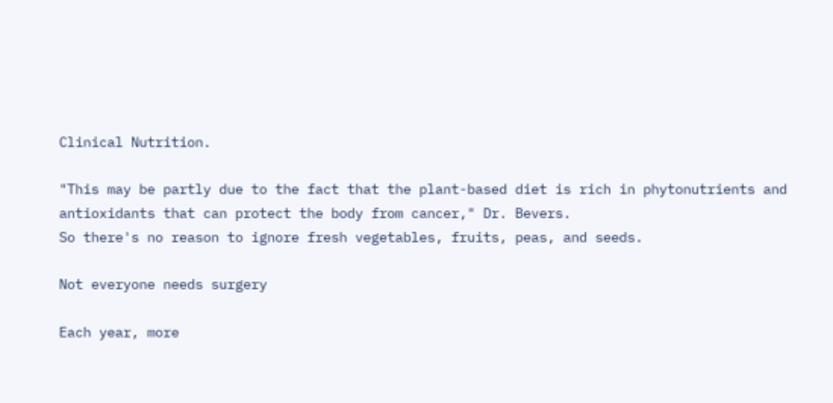Clinical Nutrition.

"This may be partly due to the fact that the plant-based diet is rich in phytonutrients and antioxidants that can protect the body from cancer," Dr. Bevers.
So there's no reason to ignore fresh vegetables, fruits, peas, and seeds.

Not everyone needs surgery

Each year, more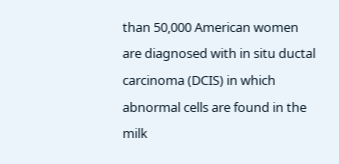than 50,000 American women are diagnosed with in situ ductal carcinoma (DCIS) in which abnormal cells are found in the milk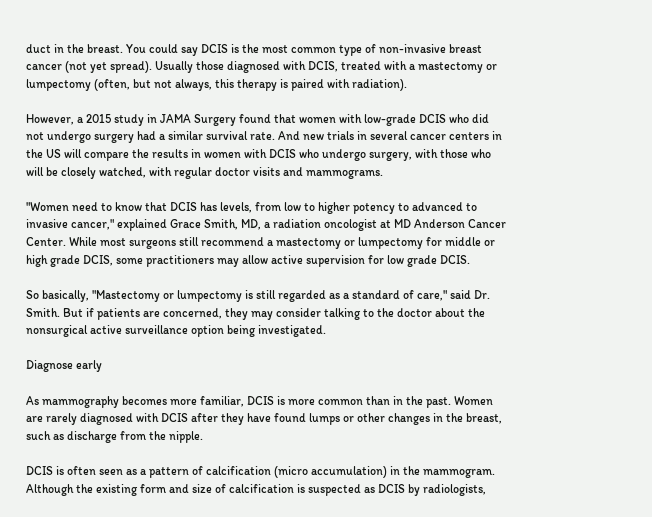duct in the breast. You could say DCIS is the most common type of non-invasive breast cancer (not yet spread). Usually those diagnosed with DCIS, treated with a mastectomy or lumpectomy (often, but not always, this therapy is paired with radiation).

However, a 2015 study in JAMA Surgery found that women with low-grade DCIS who did not undergo surgery had a similar survival rate. And new trials in several cancer centers in the US will compare the results in women with DCIS who undergo surgery, with those who will be closely watched, with regular doctor visits and mammograms.

"Women need to know that DCIS has levels, from low to higher potency to advanced to invasive cancer," explained Grace Smith, MD, a radiation oncologist at MD Anderson Cancer Center. While most surgeons still recommend a mastectomy or lumpectomy for middle or high grade DCIS, some practitioners may allow active supervision for low grade DCIS.

So basically, "Mastectomy or lumpectomy is still regarded as a standard of care," said Dr. Smith. But if patients are concerned, they may consider talking to the doctor about the nonsurgical active surveillance option being investigated.

Diagnose early

As mammography becomes more familiar, DCIS is more common than in the past. Women are rarely diagnosed with DCIS after they have found lumps or other changes in the breast, such as discharge from the nipple.

DCIS is often seen as a pattern of calcification (micro accumulation) in the mammogram. Although the existing form and size of calcification is suspected as DCIS by radiologists,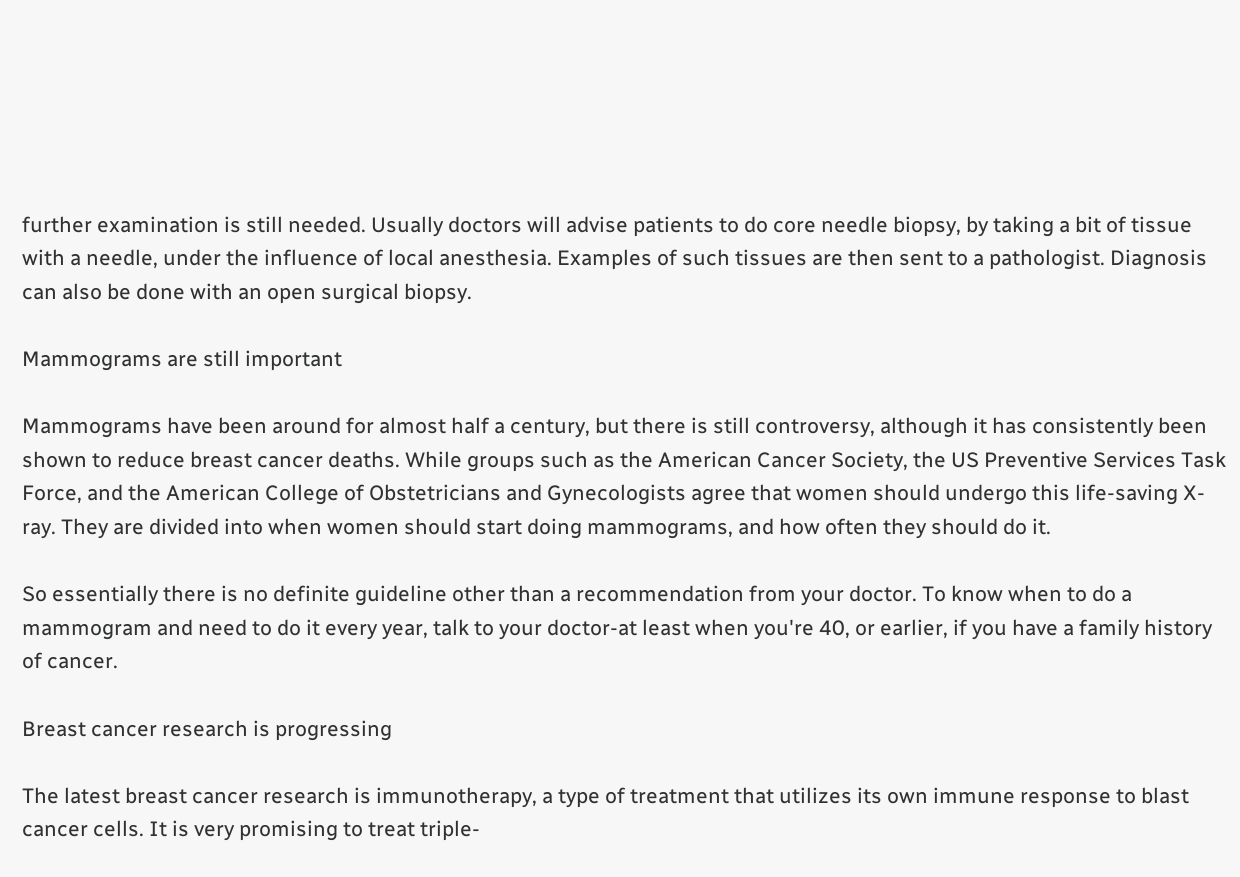further examination is still needed. Usually doctors will advise patients to do core needle biopsy, by taking a bit of tissue with a needle, under the influence of local anesthesia. Examples of such tissues are then sent to a pathologist. Diagnosis can also be done with an open surgical biopsy.

Mammograms are still important

Mammograms have been around for almost half a century, but there is still controversy, although it has consistently been shown to reduce breast cancer deaths. While groups such as the American Cancer Society, the US Preventive Services Task Force, and the American College of Obstetricians and Gynecologists agree that women should undergo this life-saving X-ray. They are divided into when women should start doing mammograms, and how often they should do it.

So essentially there is no definite guideline other than a recommendation from your doctor. To know when to do a mammogram and need to do it every year, talk to your doctor-at least when you're 40, or earlier, if you have a family history of cancer.

Breast cancer research is progressing

The latest breast cancer research is immunotherapy, a type of treatment that utilizes its own immune response to blast cancer cells. It is very promising to treat triple-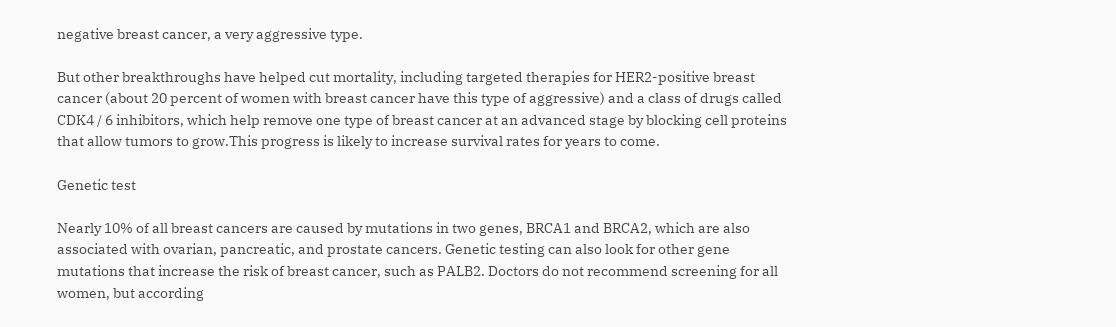negative breast cancer, a very aggressive type.

But other breakthroughs have helped cut mortality, including targeted therapies for HER2-positive breast cancer (about 20 percent of women with breast cancer have this type of aggressive) and a class of drugs called CDK4 / 6 inhibitors, which help remove one type of breast cancer at an advanced stage by blocking cell proteins that allow tumors to grow.This progress is likely to increase survival rates for years to come.

Genetic test

Nearly 10% of all breast cancers are caused by mutations in two genes, BRCA1 and BRCA2, which are also associated with ovarian, pancreatic, and prostate cancers. Genetic testing can also look for other gene mutations that increase the risk of breast cancer, such as PALB2. Doctors do not recommend screening for all women, but according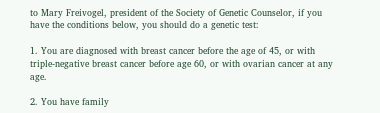to Mary Freivogel, president of the Society of Genetic Counselor, if you have the conditions below, you should do a genetic test:

1. You are diagnosed with breast cancer before the age of 45, or with triple-negative breast cancer before age 60, or with ovarian cancer at any age.

2. You have family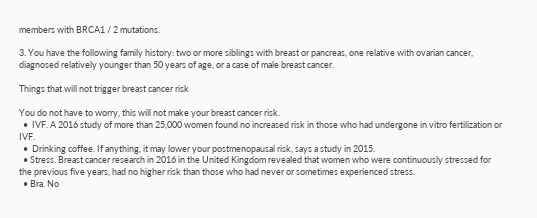members with BRCA1 / 2 mutations.

3. You have the following family history: two or more siblings with breast or pancreas, one relative with ovarian cancer, diagnosed relatively younger than 50 years of age, or a case of male breast cancer.

Things that will not trigger breast cancer risk

You do not have to worry, this will not make your breast cancer risk.
  •  IVF. A 2016 study of more than 25,000 women found no increased risk in those who had undergone in vitro fertilization or IVF.
  •  Drinking coffee. If anything, it may lower your postmenopausal risk, says a study in 2015.
  • Stress. Breast cancer research in 2016 in the United Kingdom revealed that women who were continuously stressed for the previous five years, had no higher risk than those who had never or sometimes experienced stress.
  • Bra. No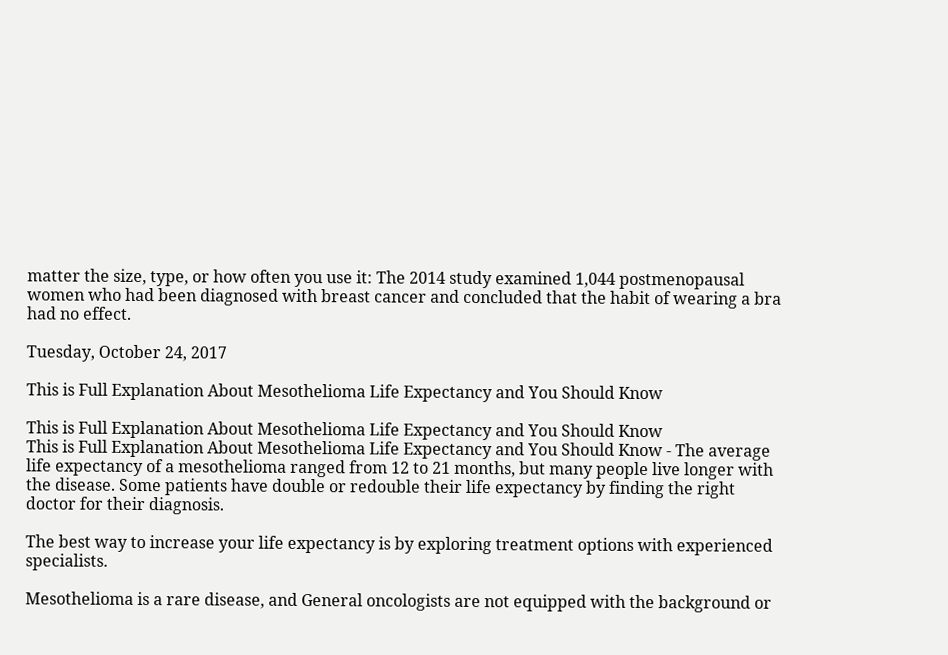matter the size, type, or how often you use it: The 2014 study examined 1,044 postmenopausal women who had been diagnosed with breast cancer and concluded that the habit of wearing a bra had no effect.

Tuesday, October 24, 2017

This is Full Explanation About Mesothelioma Life Expectancy and You Should Know

This is Full Explanation About Mesothelioma Life Expectancy and You Should Know
This is Full Explanation About Mesothelioma Life Expectancy and You Should Know - The average life expectancy of a mesothelioma ranged from 12 to 21 months, but many people live longer with the disease. Some patients have double or redouble their life expectancy by finding the right doctor for their diagnosis.

The best way to increase your life expectancy is by exploring treatment options with experienced specialists.

Mesothelioma is a rare disease, and General oncologists are not equipped with the background or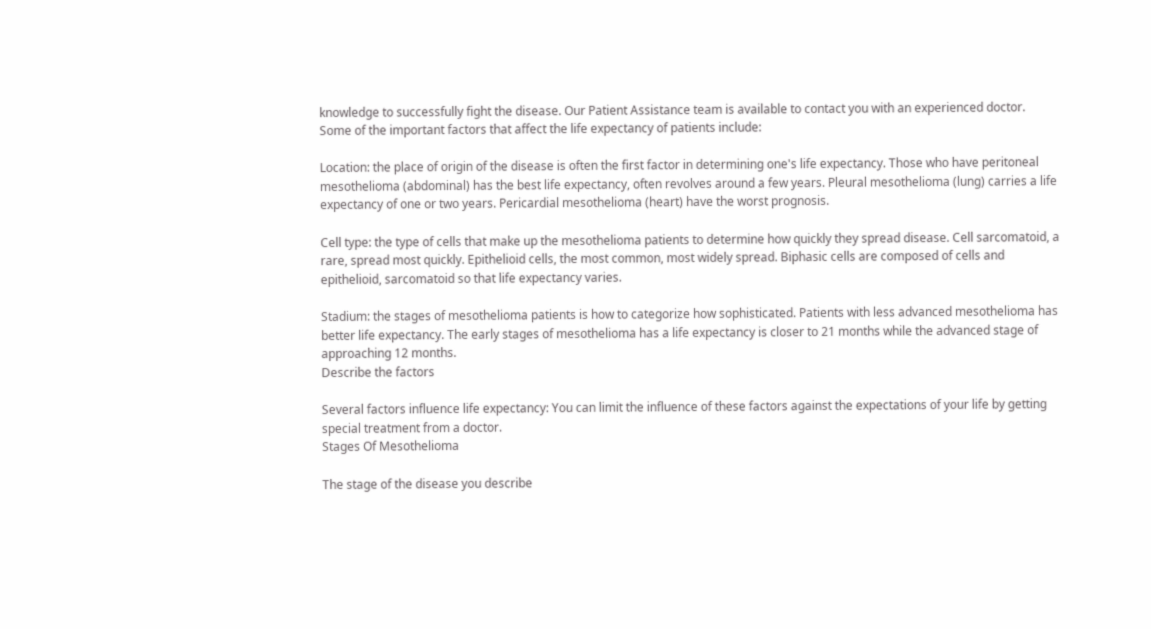knowledge to successfully fight the disease. Our Patient Assistance team is available to contact you with an experienced doctor.
Some of the important factors that affect the life expectancy of patients include:

Location: the place of origin of the disease is often the first factor in determining one's life expectancy. Those who have peritoneal mesothelioma (abdominal) has the best life expectancy, often revolves around a few years. Pleural mesothelioma (lung) carries a life expectancy of one or two years. Pericardial mesothelioma (heart) have the worst prognosis.

Cell type: the type of cells that make up the mesothelioma patients to determine how quickly they spread disease. Cell sarcomatoid, a rare, spread most quickly. Epithelioid cells, the most common, most widely spread. Biphasic cells are composed of cells and epithelioid, sarcomatoid so that life expectancy varies.

Stadium: the stages of mesothelioma patients is how to categorize how sophisticated. Patients with less advanced mesothelioma has better life expectancy. The early stages of mesothelioma has a life expectancy is closer to 21 months while the advanced stage of approaching 12 months.
Describe the factors

Several factors influence life expectancy: You can limit the influence of these factors against the expectations of your life by getting special treatment from a doctor.
Stages Of Mesothelioma

The stage of the disease you describe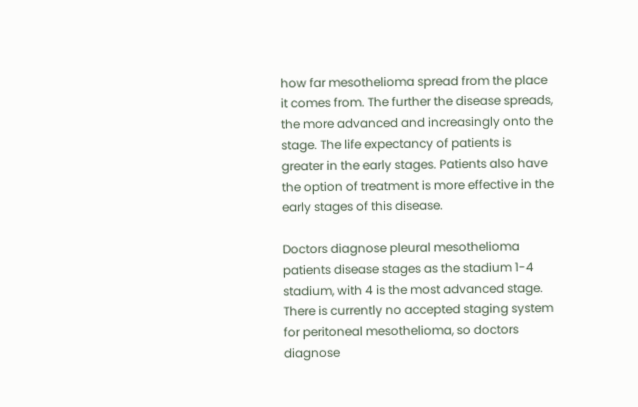how far mesothelioma spread from the place it comes from. The further the disease spreads, the more advanced and increasingly onto the stage. The life expectancy of patients is greater in the early stages. Patients also have the option of treatment is more effective in the early stages of this disease.

Doctors diagnose pleural mesothelioma patients disease stages as the stadium 1-4 stadium, with 4 is the most advanced stage. There is currently no accepted staging system for peritoneal mesothelioma, so doctors diagnose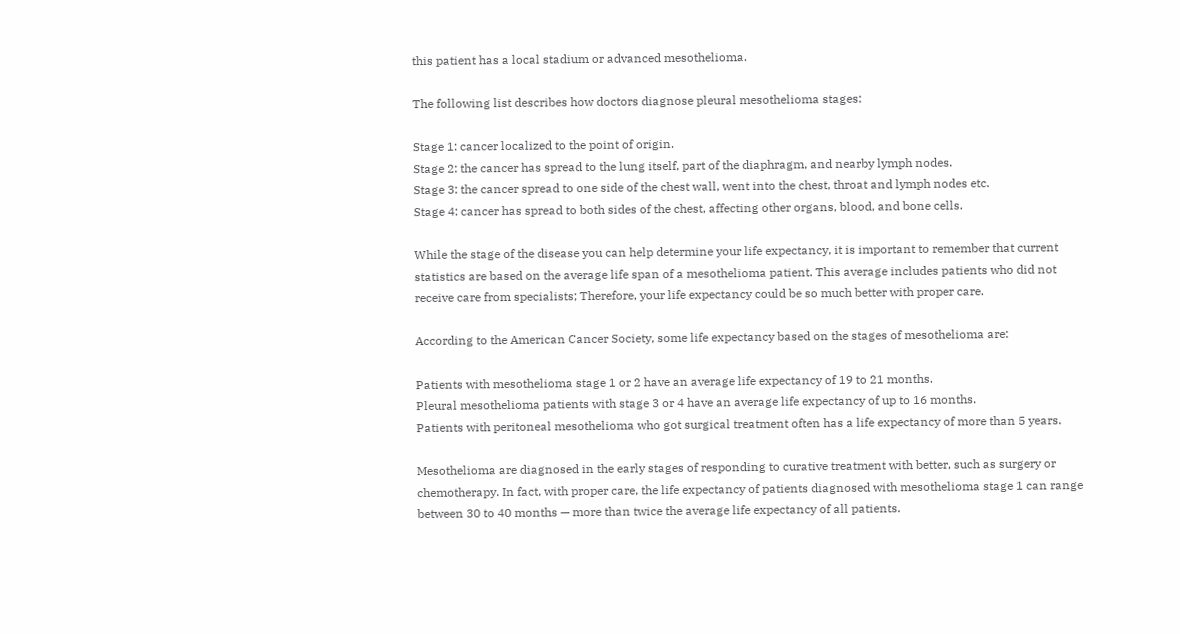this patient has a local stadium or advanced mesothelioma.

The following list describes how doctors diagnose pleural mesothelioma stages:

Stage 1: cancer localized to the point of origin.
Stage 2: the cancer has spread to the lung itself, part of the diaphragm, and nearby lymph nodes.
Stage 3: the cancer spread to one side of the chest wall, went into the chest, throat and lymph nodes etc.
Stage 4: cancer has spread to both sides of the chest, affecting other organs, blood, and bone cells.

While the stage of the disease you can help determine your life expectancy, it is important to remember that current statistics are based on the average life span of a mesothelioma patient. This average includes patients who did not receive care from specialists; Therefore, your life expectancy could be so much better with proper care.

According to the American Cancer Society, some life expectancy based on the stages of mesothelioma are:

Patients with mesothelioma stage 1 or 2 have an average life expectancy of 19 to 21 months.
Pleural mesothelioma patients with stage 3 or 4 have an average life expectancy of up to 16 months.
Patients with peritoneal mesothelioma who got surgical treatment often has a life expectancy of more than 5 years.

Mesothelioma are diagnosed in the early stages of responding to curative treatment with better, such as surgery or chemotherapy. In fact, with proper care, the life expectancy of patients diagnosed with mesothelioma stage 1 can range between 30 to 40 months — more than twice the average life expectancy of all patients.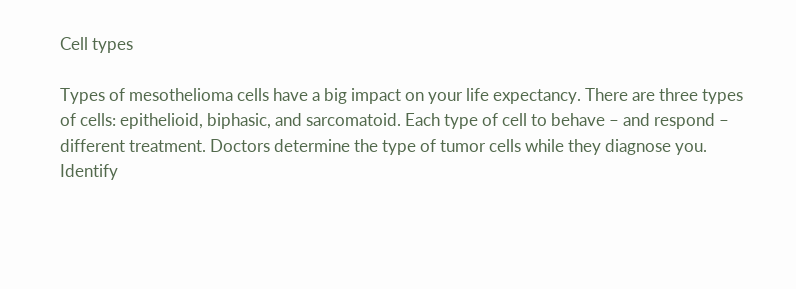Cell types

Types of mesothelioma cells have a big impact on your life expectancy. There are three types of cells: epithelioid, biphasic, and sarcomatoid. Each type of cell to behave – and respond – different treatment. Doctors determine the type of tumor cells while they diagnose you. Identify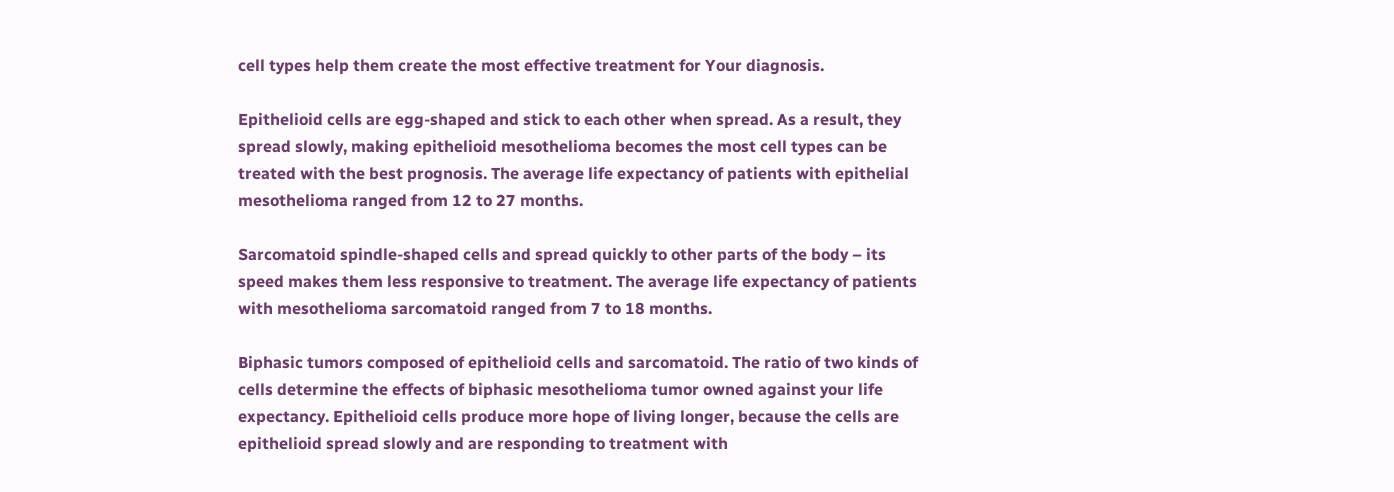cell types help them create the most effective treatment for Your diagnosis.

Epithelioid cells are egg-shaped and stick to each other when spread. As a result, they spread slowly, making epithelioid mesothelioma becomes the most cell types can be treated with the best prognosis. The average life expectancy of patients with epithelial mesothelioma ranged from 12 to 27 months.

Sarcomatoid spindle-shaped cells and spread quickly to other parts of the body – its speed makes them less responsive to treatment. The average life expectancy of patients with mesothelioma sarcomatoid ranged from 7 to 18 months.

Biphasic tumors composed of epithelioid cells and sarcomatoid. The ratio of two kinds of cells determine the effects of biphasic mesothelioma tumor owned against your life expectancy. Epithelioid cells produce more hope of living longer, because the cells are epithelioid spread slowly and are responding to treatment with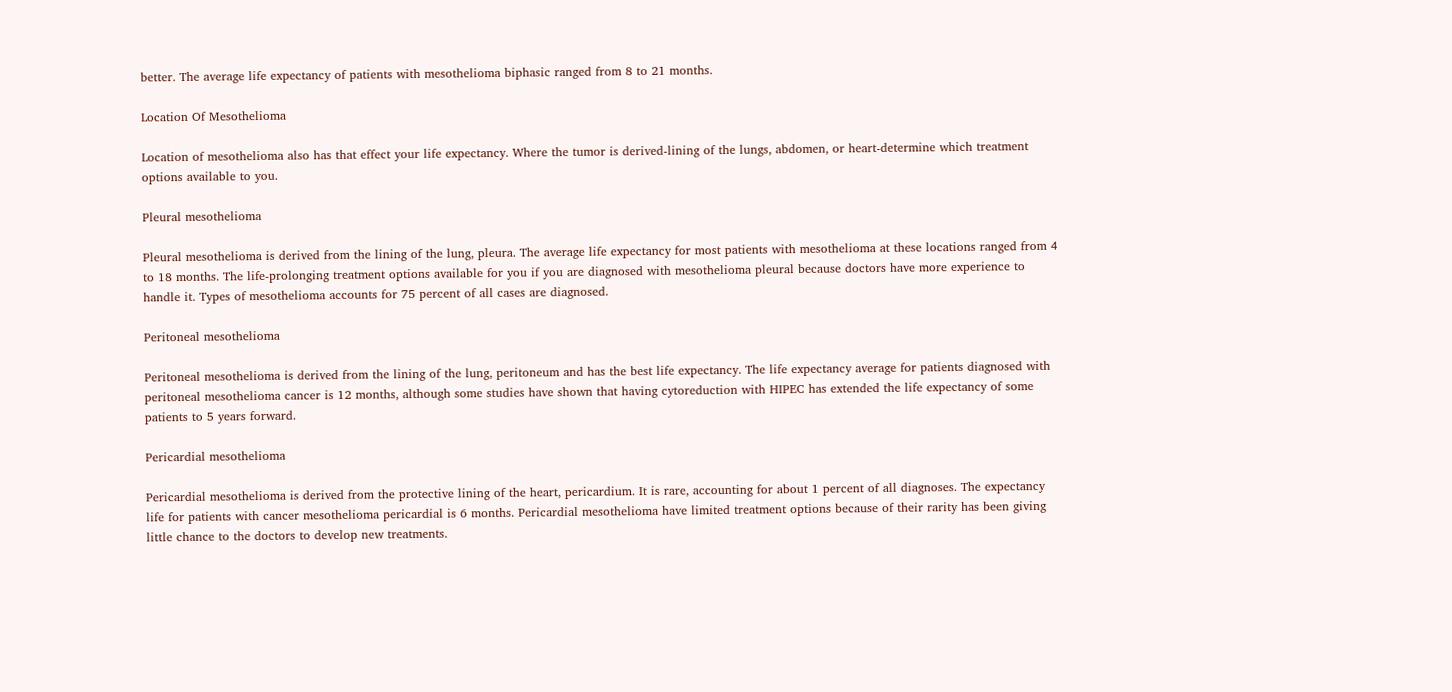better. The average life expectancy of patients with mesothelioma biphasic ranged from 8 to 21 months.

Location Of Mesothelioma

Location of mesothelioma also has that effect your life expectancy. Where the tumor is derived-lining of the lungs, abdomen, or heart-determine which treatment options available to you.

Pleural mesothelioma

Pleural mesothelioma is derived from the lining of the lung, pleura. The average life expectancy for most patients with mesothelioma at these locations ranged from 4 to 18 months. The life-prolonging treatment options available for you if you are diagnosed with mesothelioma pleural because doctors have more experience to handle it. Types of mesothelioma accounts for 75 percent of all cases are diagnosed.

Peritoneal mesothelioma

Peritoneal mesothelioma is derived from the lining of the lung, peritoneum and has the best life expectancy. The life expectancy average for patients diagnosed with peritoneal mesothelioma cancer is 12 months, although some studies have shown that having cytoreduction with HIPEC has extended the life expectancy of some patients to 5 years forward.

Pericardial mesothelioma

Pericardial mesothelioma is derived from the protective lining of the heart, pericardium. It is rare, accounting for about 1 percent of all diagnoses. The expectancy life for patients with cancer mesothelioma pericardial is 6 months. Pericardial mesothelioma have limited treatment options because of their rarity has been giving little chance to the doctors to develop new treatments.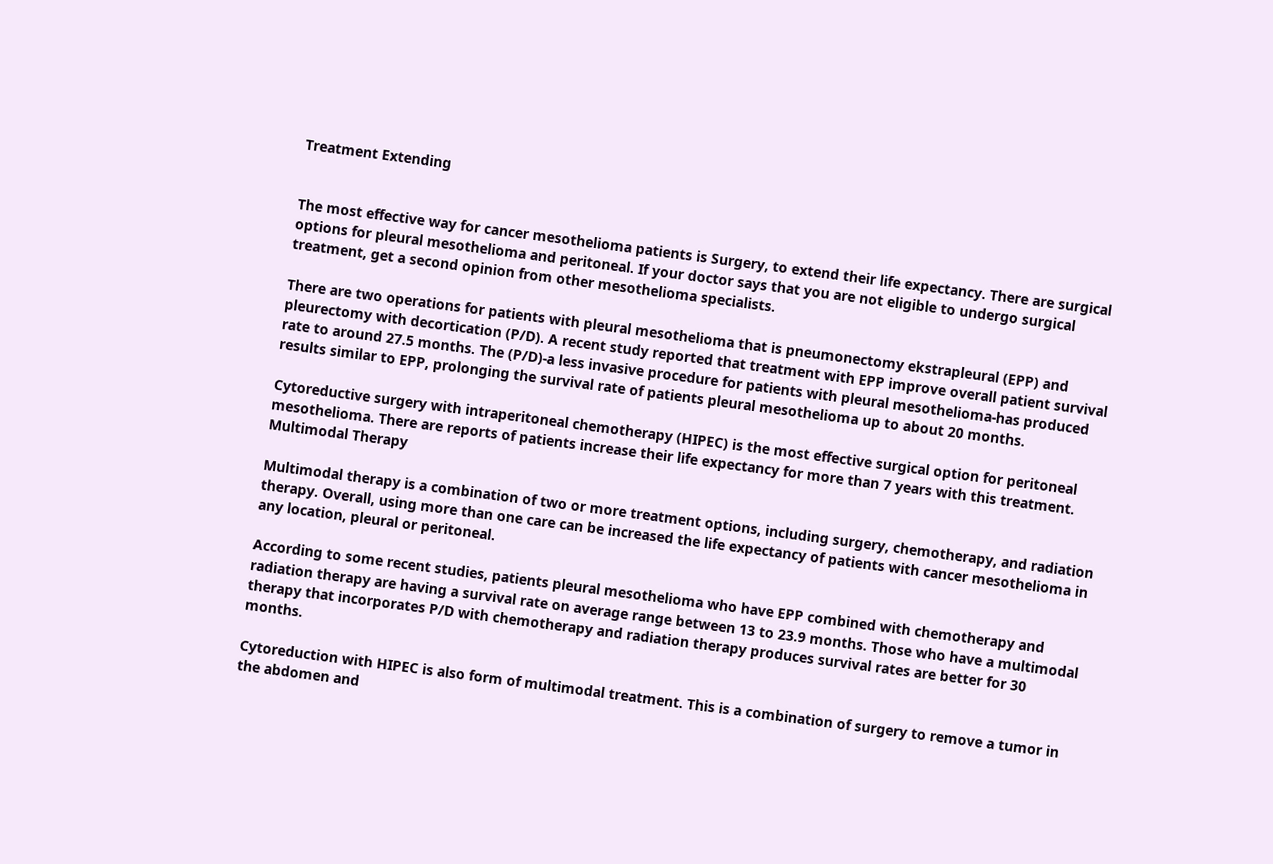Treatment Extending


The most effective way for cancer mesothelioma patients is Surgery, to extend their life expectancy. There are surgical options for pleural mesothelioma and peritoneal. If your doctor says that you are not eligible to undergo surgical treatment, get a second opinion from other mesothelioma specialists.

There are two operations for patients with pleural mesothelioma that is pneumonectomy ekstrapleural (EPP) and pleurectomy with decortication (P/D). A recent study reported that treatment with EPP improve overall patient survival rate to around 27.5 months. The (P/D)-a less invasive procedure for patients with pleural mesothelioma-has produced results similar to EPP, prolonging the survival rate of patients pleural mesothelioma up to about 20 months.

Cytoreductive surgery with intraperitoneal chemotherapy (HIPEC) is the most effective surgical option for peritoneal mesothelioma. There are reports of patients increase their life expectancy for more than 7 years with this treatment.
Multimodal Therapy

Multimodal therapy is a combination of two or more treatment options, including surgery, chemotherapy, and radiation therapy. Overall, using more than one care can be increased the life expectancy of patients with cancer mesothelioma in any location, pleural or peritoneal.

According to some recent studies, patients pleural mesothelioma who have EPP combined with chemotherapy and radiation therapy are having a survival rate on average range between 13 to 23.9 months. Those who have a multimodal therapy that incorporates P/D with chemotherapy and radiation therapy produces survival rates are better for 30 months.

Cytoreduction with HIPEC is also form of multimodal treatment. This is a combination of surgery to remove a tumor in the abdomen and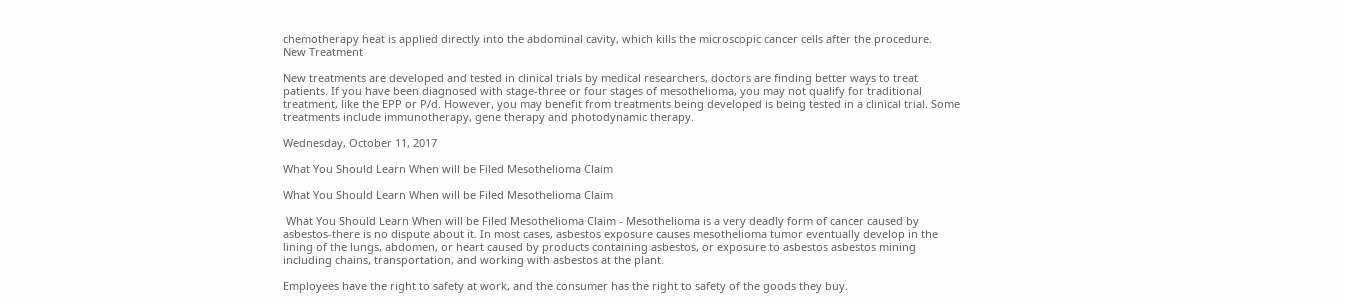chemotherapy heat is applied directly into the abdominal cavity, which kills the microscopic cancer cells after the procedure.
New Treatment

New treatments are developed and tested in clinical trials by medical researchers, doctors are finding better ways to treat patients. If you have been diagnosed with stage-three or four stages of mesothelioma, you may not qualify for traditional treatment, like the EPP or P/d. However, you may benefit from treatments being developed is being tested in a clinical trial. Some treatments include immunotherapy, gene therapy and photodynamic therapy.

Wednesday, October 11, 2017

What You Should Learn When will be Filed Mesothelioma Claim

What You Should Learn When will be Filed Mesothelioma Claim

 What You Should Learn When will be Filed Mesothelioma Claim - Mesothelioma is a very deadly form of cancer caused by asbestos-there is no dispute about it. In most cases, asbestos exposure causes mesothelioma tumor eventually develop in the lining of the lungs, abdomen, or heart caused by products containing asbestos, or exposure to asbestos asbestos mining including chains, transportation, and working with asbestos at the plant.

Employees have the right to safety at work, and the consumer has the right to safety of the goods they buy.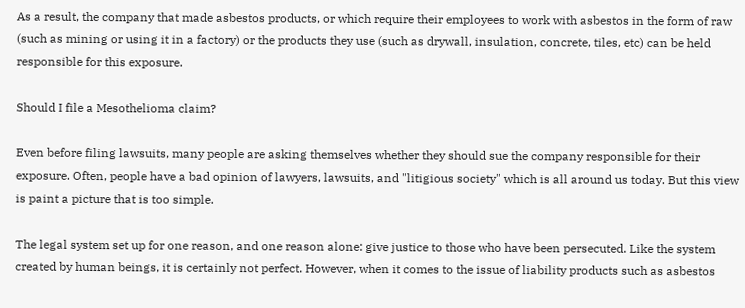As a result, the company that made asbestos products, or which require their employees to work with asbestos in the form of raw (such as mining or using it in a factory) or the products they use (such as drywall, insulation, concrete, tiles, etc) can be held responsible for this exposure.

Should I file a Mesothelioma claim?

Even before filing lawsuits, many people are asking themselves whether they should sue the company responsible for their exposure. Often, people have a bad opinion of lawyers, lawsuits, and "litigious society" which is all around us today. But this view is paint a picture that is too simple.

The legal system set up for one reason, and one reason alone: give justice to those who have been persecuted. Like the system created by human beings, it is certainly not perfect. However, when it comes to the issue of liability products such as asbestos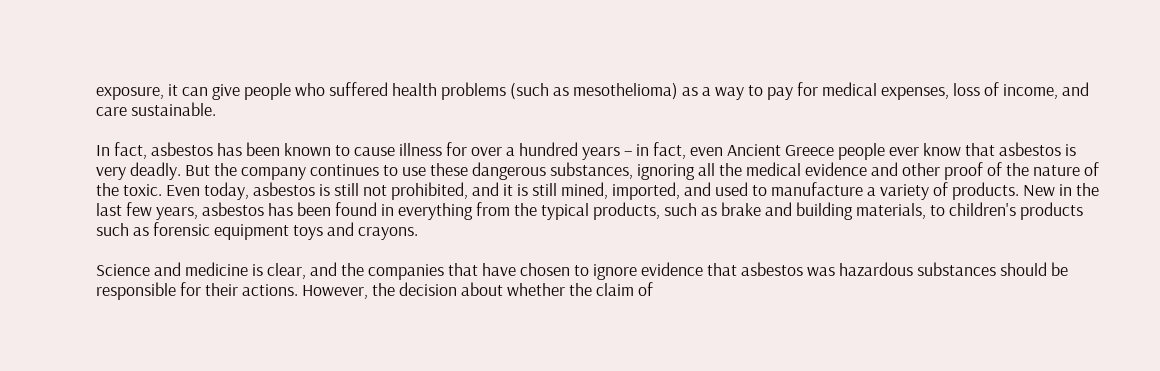exposure, it can give people who suffered health problems (such as mesothelioma) as a way to pay for medical expenses, loss of income, and care sustainable.

In fact, asbestos has been known to cause illness for over a hundred years – in fact, even Ancient Greece people ever know that asbestos is very deadly. But the company continues to use these dangerous substances, ignoring all the medical evidence and other proof of the nature of the toxic. Even today, asbestos is still not prohibited, and it is still mined, imported, and used to manufacture a variety of products. New in the last few years, asbestos has been found in everything from the typical products, such as brake and building materials, to children's products such as forensic equipment toys and crayons.

Science and medicine is clear, and the companies that have chosen to ignore evidence that asbestos was hazardous substances should be responsible for their actions. However, the decision about whether the claim of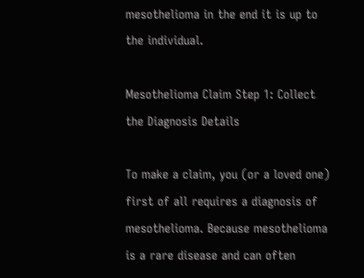mesothelioma in the end it is up to the individual.

Mesothelioma Claim Step 1: Collect the Diagnosis Details

To make a claim, you (or a loved one) first of all requires a diagnosis of mesothelioma. Because mesothelioma is a rare disease and can often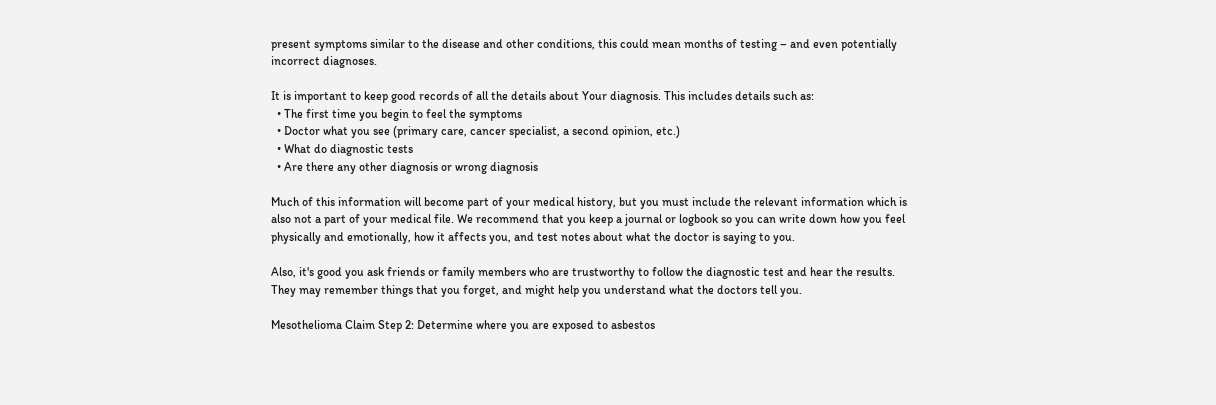present symptoms similar to the disease and other conditions, this could mean months of testing – and even potentially incorrect diagnoses.

It is important to keep good records of all the details about Your diagnosis. This includes details such as:
  • The first time you begin to feel the symptoms
  • Doctor what you see (primary care, cancer specialist, a second opinion, etc.)
  • What do diagnostic tests
  • Are there any other diagnosis or wrong diagnosis

Much of this information will become part of your medical history, but you must include the relevant information which is also not a part of your medical file. We recommend that you keep a journal or logbook so you can write down how you feel physically and emotionally, how it affects you, and test notes about what the doctor is saying to you.

Also, it's good you ask friends or family members who are trustworthy to follow the diagnostic test and hear the results. They may remember things that you forget, and might help you understand what the doctors tell you.

Mesothelioma Claim Step 2: Determine where you are exposed to asbestos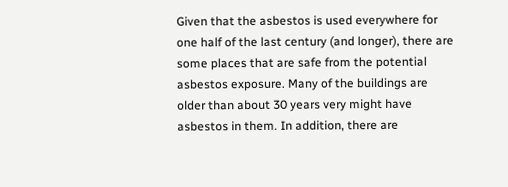Given that the asbestos is used everywhere for one half of the last century (and longer), there are some places that are safe from the potential asbestos exposure. Many of the buildings are older than about 30 years very might have asbestos in them. In addition, there are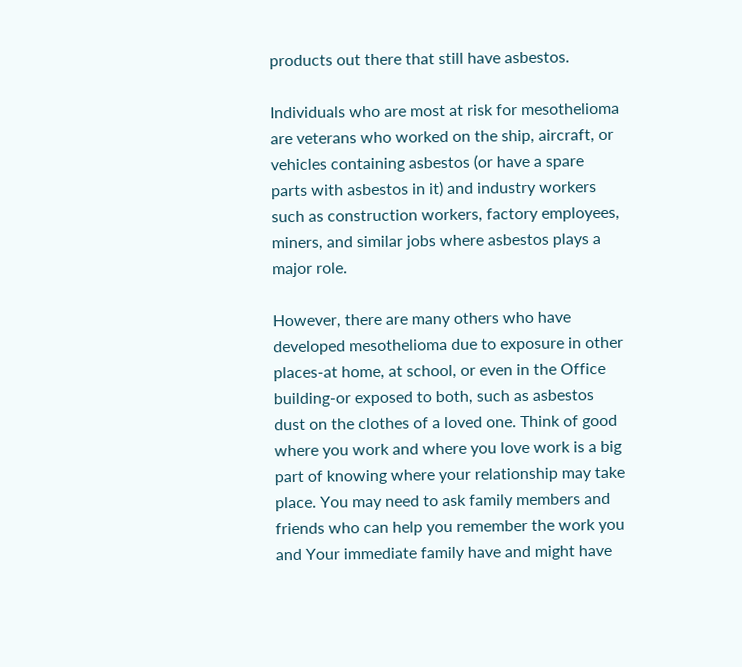products out there that still have asbestos.

Individuals who are most at risk for mesothelioma are veterans who worked on the ship, aircraft, or vehicles containing asbestos (or have a spare parts with asbestos in it) and industry workers such as construction workers, factory employees, miners, and similar jobs where asbestos plays a major role.

However, there are many others who have developed mesothelioma due to exposure in other places-at home, at school, or even in the Office building-or exposed to both, such as asbestos dust on the clothes of a loved one. Think of good where you work and where you love work is a big part of knowing where your relationship may take place. You may need to ask family members and friends who can help you remember the work you and Your immediate family have and might have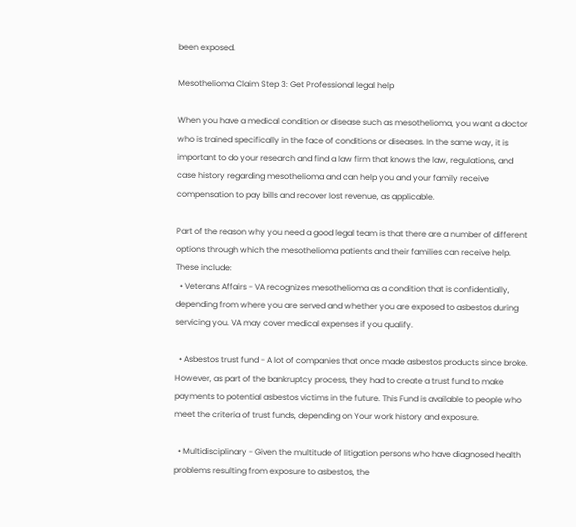been exposed.

Mesothelioma Claim Step 3: Get Professional legal help

When you have a medical condition or disease such as mesothelioma, you want a doctor who is trained specifically in the face of conditions or diseases. In the same way, it is important to do your research and find a law firm that knows the law, regulations, and case history regarding mesothelioma and can help you and your family receive compensation to pay bills and recover lost revenue, as applicable.

Part of the reason why you need a good legal team is that there are a number of different options through which the mesothelioma patients and their families can receive help. These include:
  • Veterans Affairs - VA recognizes mesothelioma as a condition that is confidentially, depending from where you are served and whether you are exposed to asbestos during servicing you. VA may cover medical expenses if you qualify.

  • Asbestos trust fund - A lot of companies that once made asbestos products since broke. However, as part of the bankruptcy process, they had to create a trust fund to make payments to potential asbestos victims in the future. This Fund is available to people who meet the criteria of trust funds, depending on Your work history and exposure.

  • Multidisciplinary - Given the multitude of litigation persons who have diagnosed health problems resulting from exposure to asbestos, the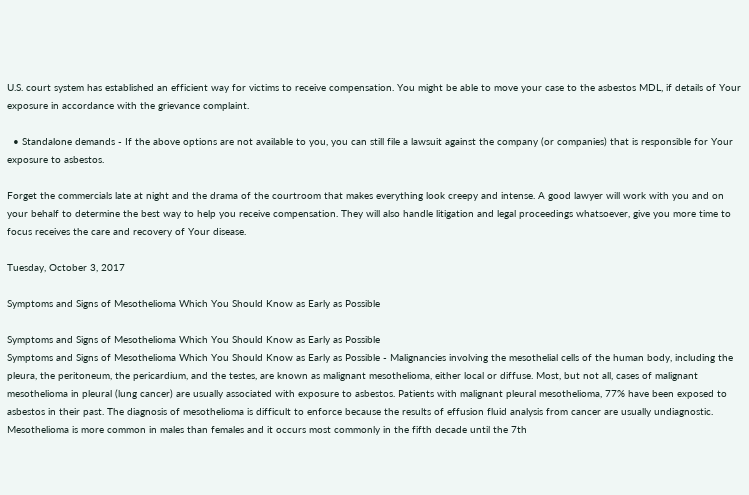U.S. court system has established an efficient way for victims to receive compensation. You might be able to move your case to the asbestos MDL, if details of Your exposure in accordance with the grievance complaint.

  • Standalone demands - If the above options are not available to you, you can still file a lawsuit against the company (or companies) that is responsible for Your exposure to asbestos.

Forget the commercials late at night and the drama of the courtroom that makes everything look creepy and intense. A good lawyer will work with you and on your behalf to determine the best way to help you receive compensation. They will also handle litigation and legal proceedings whatsoever, give you more time to focus receives the care and recovery of Your disease.

Tuesday, October 3, 2017

Symptoms and Signs of Mesothelioma Which You Should Know as Early as Possible

Symptoms and Signs of Mesothelioma Which You Should Know as Early as Possible
Symptoms and Signs of Mesothelioma Which You Should Know as Early as Possible - Malignancies involving the mesothelial cells of the human body, including the pleura, the peritoneum, the pericardium, and the testes, are known as malignant mesothelioma, either local or diffuse. Most, but not all, cases of malignant mesothelioma in pleural (lung cancer) are usually associated with exposure to asbestos. Patients with malignant pleural mesothelioma, 77% have been exposed to asbestos in their past. The diagnosis of mesothelioma is difficult to enforce because the results of effusion fluid analysis from cancer are usually undiagnostic. Mesothelioma is more common in males than females and it occurs most commonly in the fifth decade until the 7th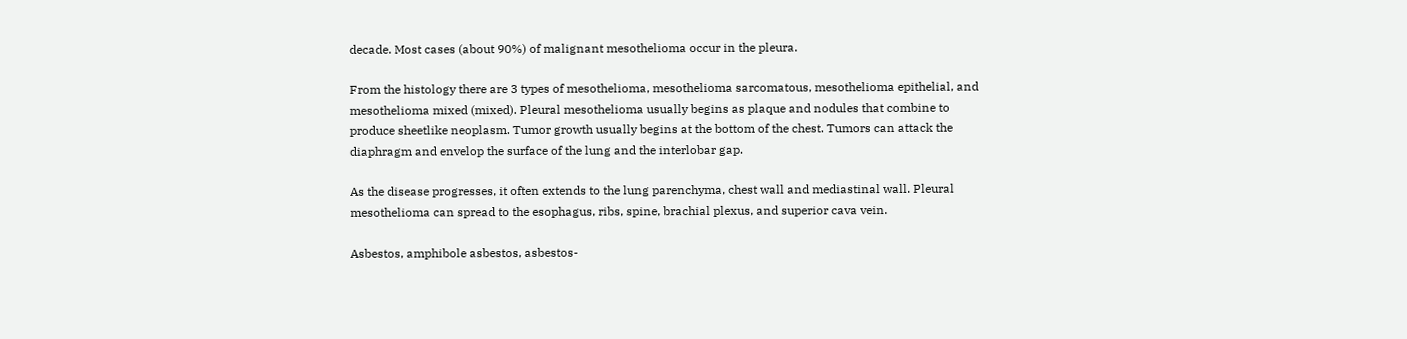decade. Most cases (about 90%) of malignant mesothelioma occur in the pleura.

From the histology there are 3 types of mesothelioma, mesothelioma sarcomatous, mesothelioma epithelial, and mesothelioma mixed (mixed). Pleural mesothelioma usually begins as plaque and nodules that combine to produce sheetlike neoplasm. Tumor growth usually begins at the bottom of the chest. Tumors can attack the diaphragm and envelop the surface of the lung and the interlobar gap.

As the disease progresses, it often extends to the lung parenchyma, chest wall and mediastinal wall. Pleural mesothelioma can spread to the esophagus, ribs, spine, brachial plexus, and superior cava vein.

Asbestos, amphibole asbestos, asbestos-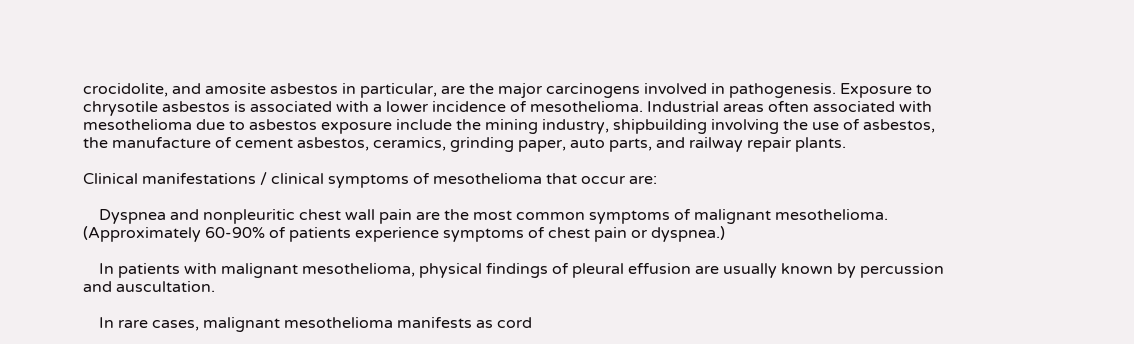crocidolite, and amosite asbestos in particular, are the major carcinogens involved in pathogenesis. Exposure to chrysotile asbestos is associated with a lower incidence of mesothelioma. Industrial areas often associated with mesothelioma due to asbestos exposure include the mining industry, shipbuilding involving the use of asbestos, the manufacture of cement asbestos, ceramics, grinding paper, auto parts, and railway repair plants.

Clinical manifestations / clinical symptoms of mesothelioma that occur are:

    Dyspnea and nonpleuritic chest wall pain are the most common symptoms of malignant mesothelioma. (Approximately 60-90% of patients experience symptoms of chest pain or dyspnea.)

    In patients with malignant mesothelioma, physical findings of pleural effusion are usually known by percussion and auscultation.

    In rare cases, malignant mesothelioma manifests as cord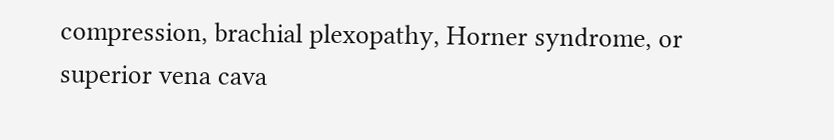compression, brachial plexopathy, Horner syndrome, or superior vena cava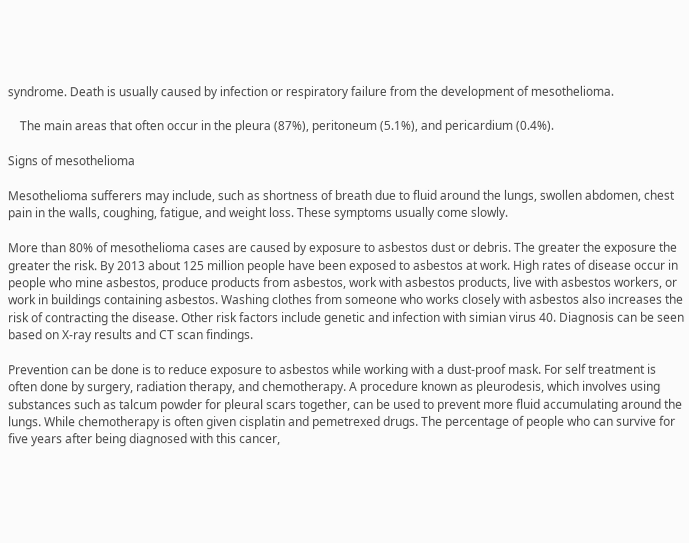syndrome. Death is usually caused by infection or respiratory failure from the development of mesothelioma.

    The main areas that often occur in the pleura (87%), peritoneum (5.1%), and pericardium (0.4%).

Signs of mesothelioma

Mesothelioma sufferers may include, such as shortness of breath due to fluid around the lungs, swollen abdomen, chest pain in the walls, coughing, fatigue, and weight loss. These symptoms usually come slowly.

More than 80% of mesothelioma cases are caused by exposure to asbestos dust or debris. The greater the exposure the greater the risk. By 2013 about 125 million people have been exposed to asbestos at work. High rates of disease occur in people who mine asbestos, produce products from asbestos, work with asbestos products, live with asbestos workers, or work in buildings containing asbestos. Washing clothes from someone who works closely with asbestos also increases the risk of contracting the disease. Other risk factors include genetic and infection with simian virus 40. Diagnosis can be seen based on X-ray results and CT scan findings.

Prevention can be done is to reduce exposure to asbestos while working with a dust-proof mask. For self treatment is often done by surgery, radiation therapy, and chemotherapy. A procedure known as pleurodesis, which involves using substances such as talcum powder for pleural scars together, can be used to prevent more fluid accumulating around the lungs. While chemotherapy is often given cisplatin and pemetrexed drugs. The percentage of people who can survive for five years after being diagnosed with this cancer,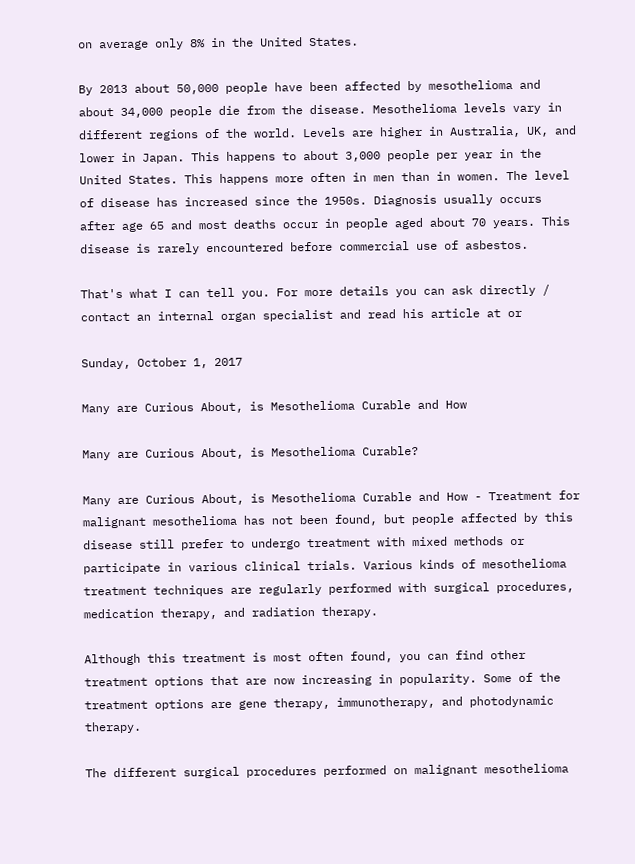on average only 8% in the United States.

By 2013 about 50,000 people have been affected by mesothelioma and about 34,000 people die from the disease. Mesothelioma levels vary in different regions of the world. Levels are higher in Australia, UK, and lower in Japan. This happens to about 3,000 people per year in the United States. This happens more often in men than in women. The level of disease has increased since the 1950s. Diagnosis usually occurs after age 65 and most deaths occur in people aged about 70 years. This disease is rarely encountered before commercial use of asbestos.

That's what I can tell you. For more details you can ask directly / contact an internal organ specialist and read his article at or

Sunday, October 1, 2017

Many are Curious About, is Mesothelioma Curable and How

Many are Curious About, is Mesothelioma Curable?

Many are Curious About, is Mesothelioma Curable and How - Treatment for malignant mesothelioma has not been found, but people affected by this disease still prefer to undergo treatment with mixed methods or participate in various clinical trials. Various kinds of mesothelioma treatment techniques are regularly performed with surgical procedures, medication therapy, and radiation therapy.

Although this treatment is most often found, you can find other treatment options that are now increasing in popularity. Some of the treatment options are gene therapy, immunotherapy, and photodynamic therapy.

The different surgical procedures performed on malignant mesothelioma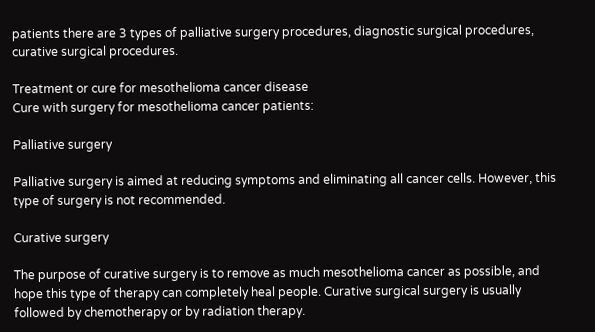patients there are 3 types of palliative surgery procedures, diagnostic surgical procedures, curative surgical procedures.

Treatment or cure for mesothelioma cancer disease
Cure with surgery for mesothelioma cancer patients:

Palliative surgery

Palliative surgery is aimed at reducing symptoms and eliminating all cancer cells. However, this type of surgery is not recommended.

Curative surgery

The purpose of curative surgery is to remove as much mesothelioma cancer as possible, and hope this type of therapy can completely heal people. Curative surgical surgery is usually followed by chemotherapy or by radiation therapy.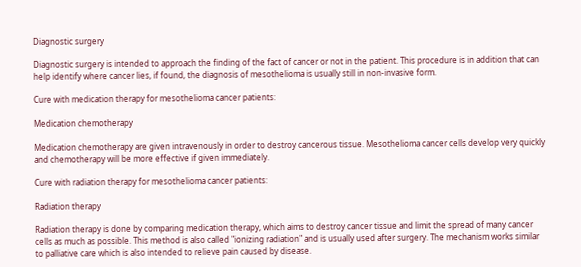Diagnostic surgery

Diagnostic surgery is intended to approach the finding of the fact of cancer or not in the patient. This procedure is in addition that can help identify where cancer lies, if found, the diagnosis of mesothelioma is usually still in non-invasive form.

Cure with medication therapy for mesothelioma cancer patients:

Medication chemotherapy

Medication chemotherapy are given intravenously in order to destroy cancerous tissue. Mesothelioma cancer cells develop very quickly and chemotherapy will be more effective if given immediately.

Cure with radiation therapy for mesothelioma cancer patients:

Radiation therapy

Radiation therapy is done by comparing medication therapy, which aims to destroy cancer tissue and limit the spread of many cancer cells as much as possible. This method is also called "ionizing radiation" and is usually used after surgery. The mechanism works similar to palliative care which is also intended to relieve pain caused by disease.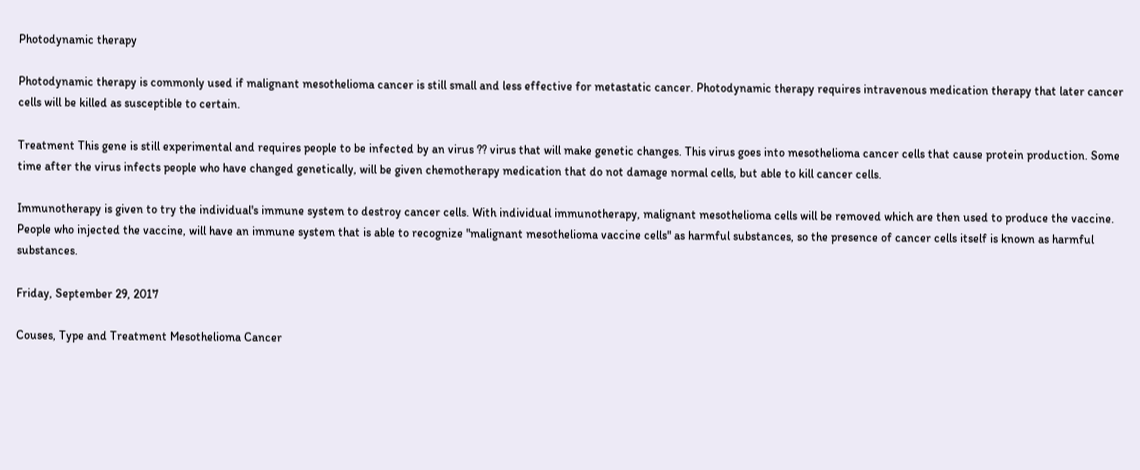Photodynamic therapy

Photodynamic therapy is commonly used if malignant mesothelioma cancer is still small and less effective for metastatic cancer. Photodynamic therapy requires intravenous medication therapy that later cancer cells will be killed as susceptible to certain.

Treatment This gene is still experimental and requires people to be infected by an virus ?? virus that will make genetic changes. This virus goes into mesothelioma cancer cells that cause protein production. Some time after the virus infects people who have changed genetically, will be given chemotherapy medication that do not damage normal cells, but able to kill cancer cells.

Immunotherapy is given to try the individual's immune system to destroy cancer cells. With individual immunotherapy, malignant mesothelioma cells will be removed which are then used to produce the vaccine. People who injected the vaccine, will have an immune system that is able to recognize "malignant mesothelioma vaccine cells" as harmful substances, so the presence of cancer cells itself is known as harmful substances.

Friday, September 29, 2017

Couses, Type and Treatment Mesothelioma Cancer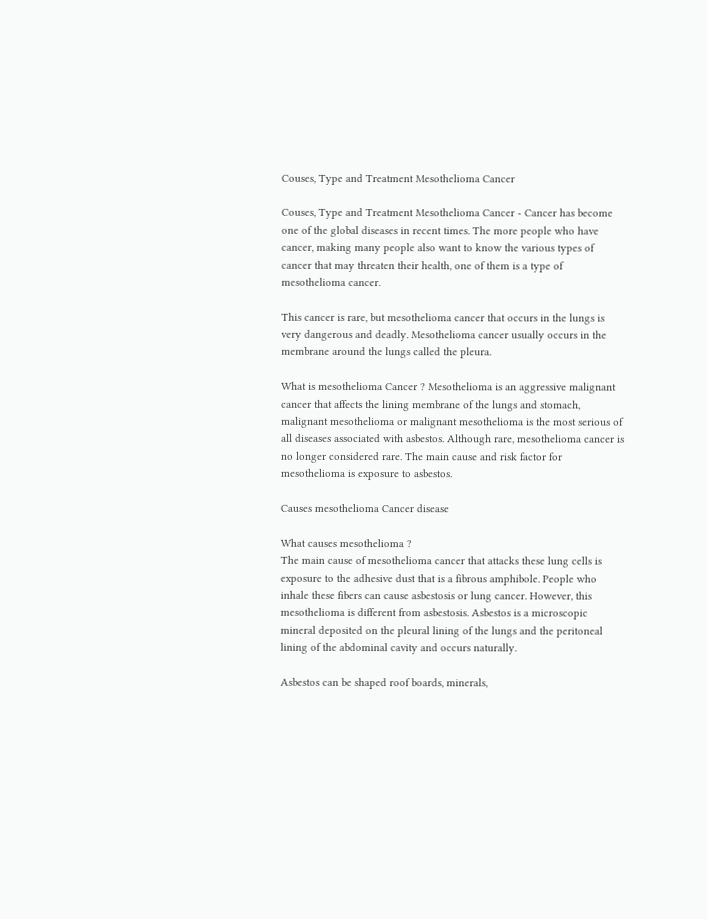Couses, Type and Treatment Mesothelioma Cancer

Couses, Type and Treatment Mesothelioma Cancer - Cancer has become one of the global diseases in recent times. The more people who have cancer, making many people also want to know the various types of cancer that may threaten their health, one of them is a type of mesothelioma cancer.

This cancer is rare, but mesothelioma cancer that occurs in the lungs is very dangerous and deadly. Mesothelioma cancer usually occurs in the membrane around the lungs called the pleura.

What is mesothelioma Cancer ? Mesothelioma is an aggressive malignant cancer that affects the lining membrane of the lungs and stomach, malignant mesothelioma or malignant mesothelioma is the most serious of all diseases associated with asbestos. Although rare, mesothelioma cancer is no longer considered rare. The main cause and risk factor for mesothelioma is exposure to asbestos.

Causes mesothelioma Cancer disease

What causes mesothelioma ?
The main cause of mesothelioma cancer that attacks these lung cells is exposure to the adhesive dust that is a fibrous amphibole. People who inhale these fibers can cause asbestosis or lung cancer. However, this mesothelioma is different from asbestosis. Asbestos is a microscopic mineral deposited on the pleural lining of the lungs and the peritoneal lining of the abdominal cavity and occurs naturally.

Asbestos can be shaped roof boards, minerals,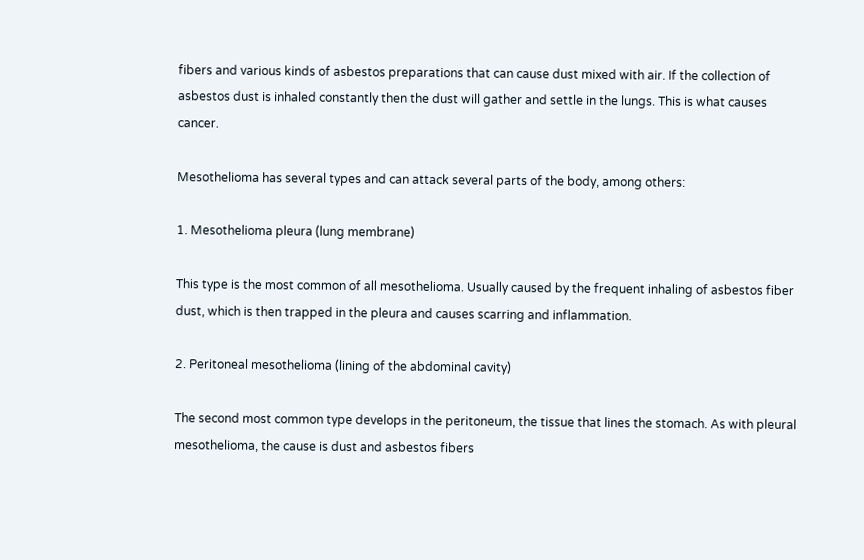fibers and various kinds of asbestos preparations that can cause dust mixed with air. If the collection of asbestos dust is inhaled constantly then the dust will gather and settle in the lungs. This is what causes cancer.

Mesothelioma has several types and can attack several parts of the body, among others:

1. Mesothelioma pleura (lung membrane)

This type is the most common of all mesothelioma. Usually caused by the frequent inhaling of asbestos fiber dust, which is then trapped in the pleura and causes scarring and inflammation.

2. Peritoneal mesothelioma (lining of the abdominal cavity)

The second most common type develops in the peritoneum, the tissue that lines the stomach. As with pleural mesothelioma, the cause is dust and asbestos fibers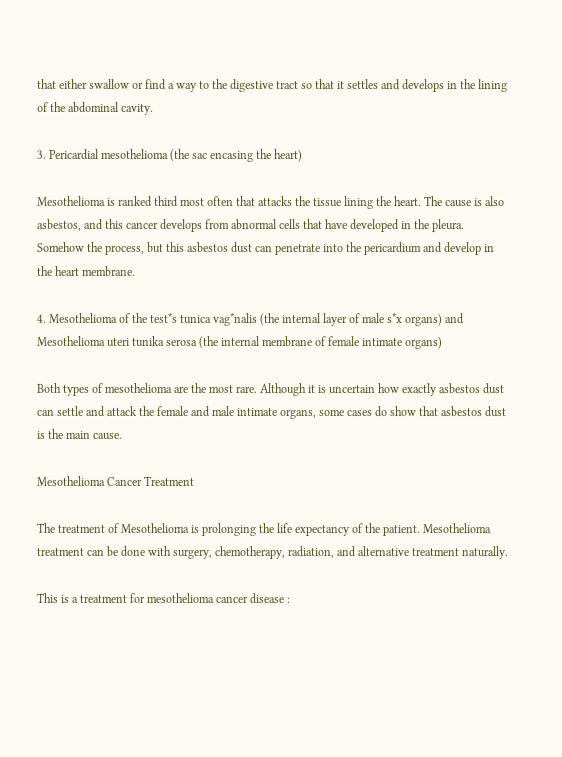that either swallow or find a way to the digestive tract so that it settles and develops in the lining of the abdominal cavity.

3. Pericardial mesothelioma (the sac encasing the heart)

Mesothelioma is ranked third most often that attacks the tissue lining the heart. The cause is also asbestos, and this cancer develops from abnormal cells that have developed in the pleura. Somehow the process, but this asbestos dust can penetrate into the pericardium and develop in the heart membrane.

4. Mesothelioma of the test*s tunica vag*nalis (the internal layer of male s*x organs) and Mesothelioma uteri tunika serosa (the internal membrane of female intimate organs)

Both types of mesothelioma are the most rare. Although it is uncertain how exactly asbestos dust can settle and attack the female and male intimate organs, some cases do show that asbestos dust is the main cause.

Mesothelioma Cancer Treatment

The treatment of Mesothelioma is prolonging the life expectancy of the patient. Mesothelioma treatment can be done with surgery, chemotherapy, radiation, and alternative treatment naturally.

This is a treatment for mesothelioma cancer disease :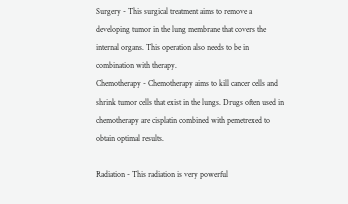Surgery - This surgical treatment aims to remove a developing tumor in the lung membrane that covers the internal organs. This operation also needs to be in combination with therapy.
Chemotherapy - Chemotherapy aims to kill cancer cells and shrink tumor cells that exist in the lungs. Drugs often used in chemotherapy are cisplatin combined with pemetrexed to obtain optimal results.

Radiation - This radiation is very powerful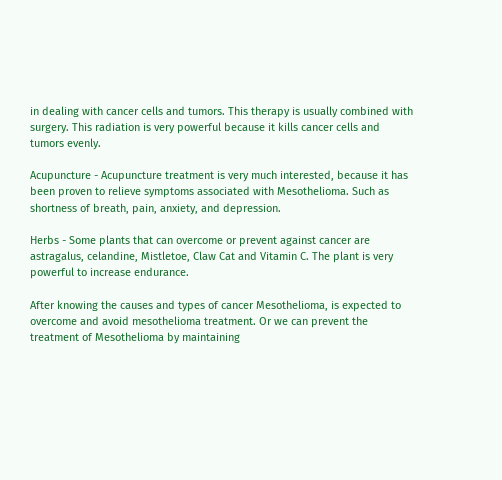in dealing with cancer cells and tumors. This therapy is usually combined with surgery. This radiation is very powerful because it kills cancer cells and tumors evenly.

Acupuncture - Acupuncture treatment is very much interested, because it has been proven to relieve symptoms associated with Mesothelioma. Such as shortness of breath, pain, anxiety, and depression.

Herbs - Some plants that can overcome or prevent against cancer are astragalus, celandine, Mistletoe, Claw Cat and Vitamin C. The plant is very powerful to increase endurance.

After knowing the causes and types of cancer Mesothelioma, is expected to overcome and avoid mesothelioma treatment. Or we can prevent the treatment of Mesothelioma by maintaining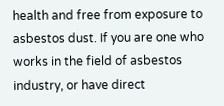health and free from exposure to asbestos dust. If you are one who works in the field of asbestos industry, or have direct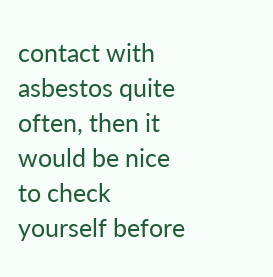contact with asbestos quite often, then it would be nice to check yourself before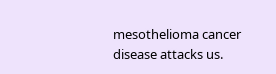mesothelioma cancer disease attacks us.